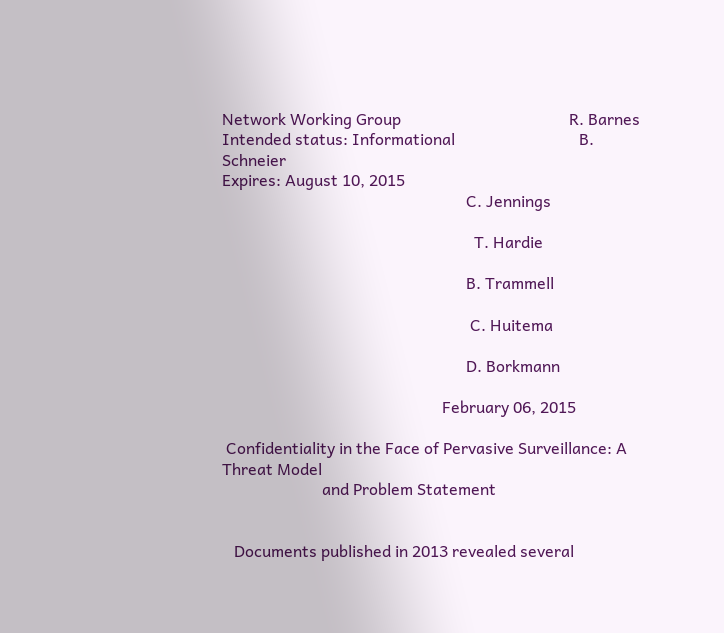Network Working Group                                          R. Barnes
Intended status: Informational                               B. Schneier
Expires: August 10, 2015
                                                             C. Jennings

                                                               T. Hardie

                                                             B. Trammell

                                                              C. Huitema

                                                             D. Borkmann

                                                       February 06, 2015

 Confidentiality in the Face of Pervasive Surveillance: A Threat Model
                         and Problem Statement


   Documents published in 2013 revealed several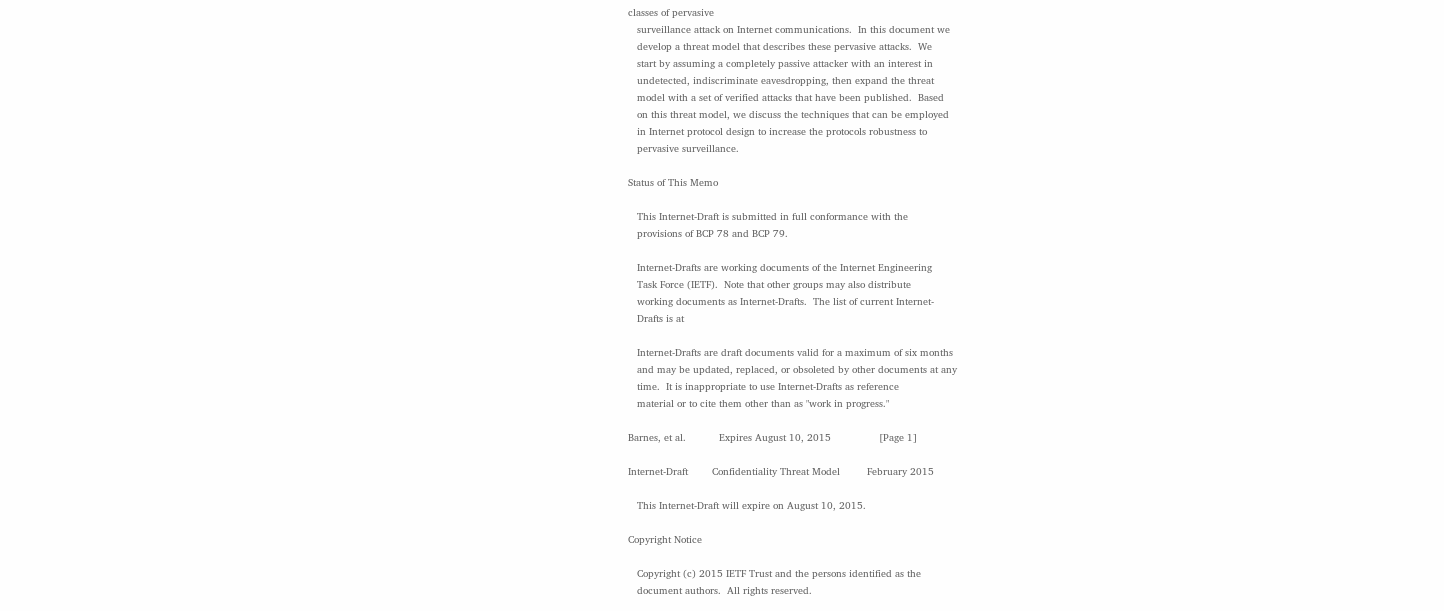classes of pervasive
   surveillance attack on Internet communications.  In this document we
   develop a threat model that describes these pervasive attacks.  We
   start by assuming a completely passive attacker with an interest in
   undetected, indiscriminate eavesdropping, then expand the threat
   model with a set of verified attacks that have been published.  Based
   on this threat model, we discuss the techniques that can be employed
   in Internet protocol design to increase the protocols robustness to
   pervasive surveillance.

Status of This Memo

   This Internet-Draft is submitted in full conformance with the
   provisions of BCP 78 and BCP 79.

   Internet-Drafts are working documents of the Internet Engineering
   Task Force (IETF).  Note that other groups may also distribute
   working documents as Internet-Drafts.  The list of current Internet-
   Drafts is at

   Internet-Drafts are draft documents valid for a maximum of six months
   and may be updated, replaced, or obsoleted by other documents at any
   time.  It is inappropriate to use Internet-Drafts as reference
   material or to cite them other than as "work in progress."

Barnes, et al.           Expires August 10, 2015                [Page 1]

Internet-Draft        Confidentiality Threat Model         February 2015

   This Internet-Draft will expire on August 10, 2015.

Copyright Notice

   Copyright (c) 2015 IETF Trust and the persons identified as the
   document authors.  All rights reserved.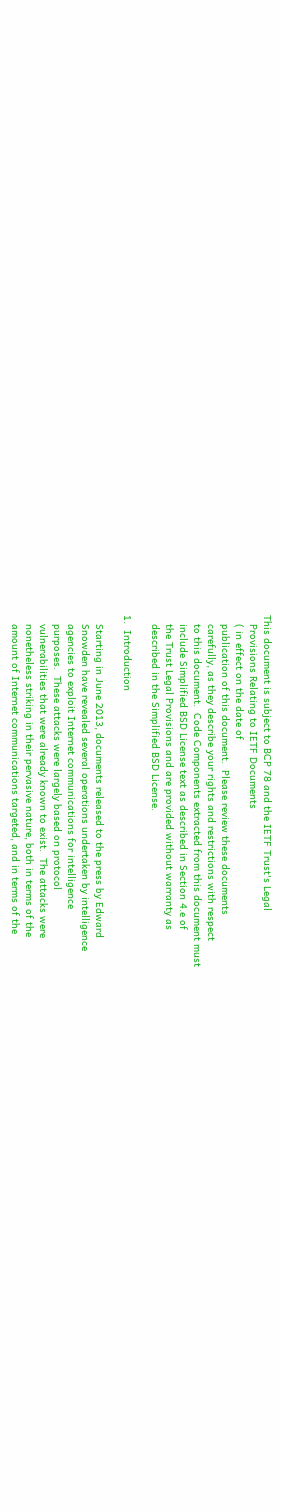This document is subject to BCP 78 and the IETF Trust's Legal
   Provisions Relating to IETF Documents
   ( in effect on the date of
   publication of this document.  Please review these documents
   carefully, as they describe your rights and restrictions with respect
   to this document.  Code Components extracted from this document must
   include Simplified BSD License text as described in Section 4.e of
   the Trust Legal Provisions and are provided without warranty as
   described in the Simplified BSD License.

1.  Introduction

   Starting in June 2013, documents released to the press by Edward
   Snowden have revealed several operations undertaken by intelligence
   agencies to exploit Internet communications for intelligence
   purposes.  These attacks were largely based on protocol
   vulnerabilities that were already known to exist.  The attacks were
   nonetheless striking in their pervasive nature, both in terms of the
   amount of Internet communications targeted, and in terms of the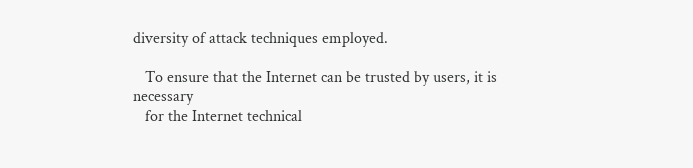diversity of attack techniques employed.

   To ensure that the Internet can be trusted by users, it is necessary
   for the Internet technical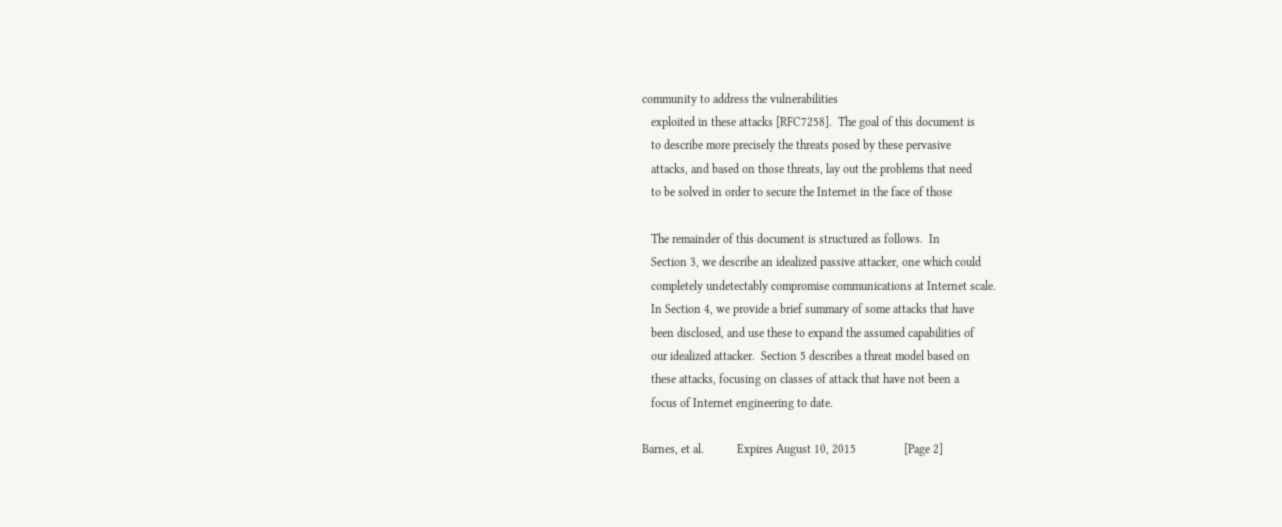community to address the vulnerabilities
   exploited in these attacks [RFC7258].  The goal of this document is
   to describe more precisely the threats posed by these pervasive
   attacks, and based on those threats, lay out the problems that need
   to be solved in order to secure the Internet in the face of those

   The remainder of this document is structured as follows.  In
   Section 3, we describe an idealized passive attacker, one which could
   completely undetectably compromise communications at Internet scale.
   In Section 4, we provide a brief summary of some attacks that have
   been disclosed, and use these to expand the assumed capabilities of
   our idealized attacker.  Section 5 describes a threat model based on
   these attacks, focusing on classes of attack that have not been a
   focus of Internet engineering to date.

Barnes, et al.           Expires August 10, 2015                [Page 2]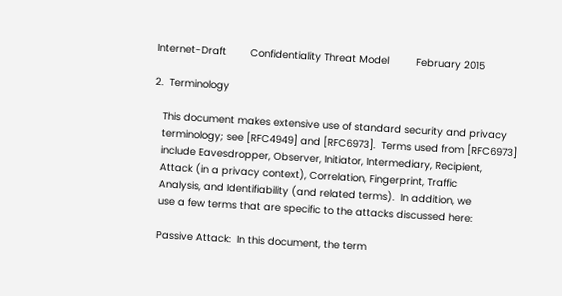Internet-Draft        Confidentiality Threat Model         February 2015

2.  Terminology

   This document makes extensive use of standard security and privacy
   terminology; see [RFC4949] and [RFC6973].  Terms used from [RFC6973]
   include Eavesdropper, Observer, Initiator, Intermediary, Recipient,
   Attack (in a privacy context), Correlation, Fingerprint, Traffic
   Analysis, and Identifiability (and related terms).  In addition, we
   use a few terms that are specific to the attacks discussed here:

   Passive Attack:  In this document, the term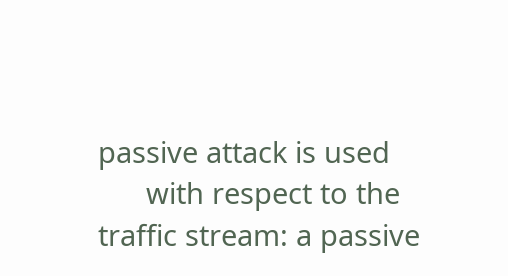passive attack is used
      with respect to the traffic stream: a passive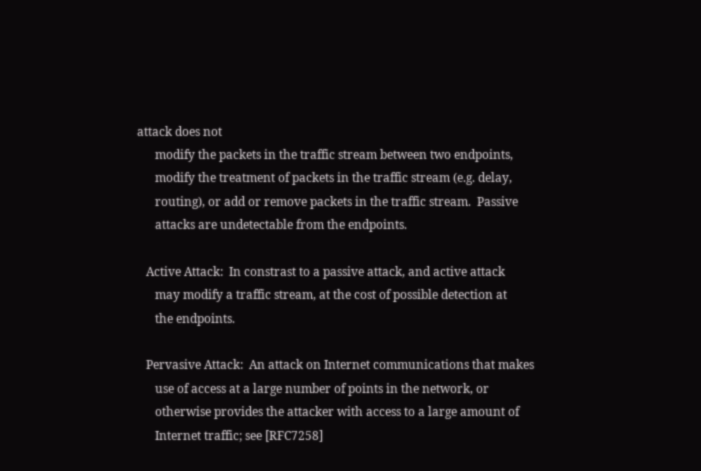attack does not
      modify the packets in the traffic stream between two endpoints,
      modify the treatment of packets in the traffic stream (e.g. delay,
      routing), or add or remove packets in the traffic stream.  Passive
      attacks are undetectable from the endpoints.

   Active Attack:  In constrast to a passive attack, and active attack
      may modify a traffic stream, at the cost of possible detection at
      the endpoints.

   Pervasive Attack:  An attack on Internet communications that makes
      use of access at a large number of points in the network, or
      otherwise provides the attacker with access to a large amount of
      Internet traffic; see [RFC7258]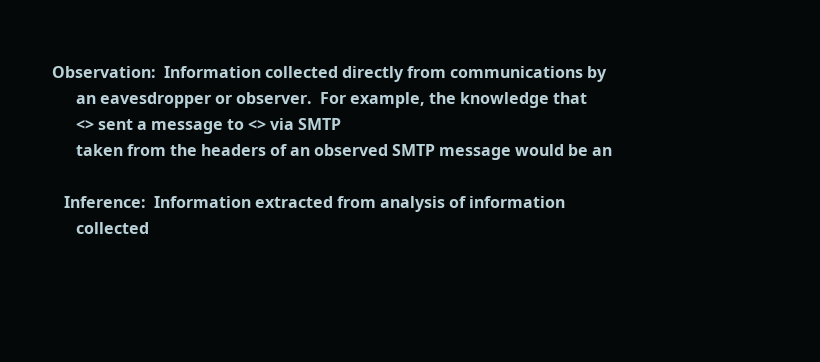Observation:  Information collected directly from communications by
      an eavesdropper or observer.  For example, the knowledge that
      <> sent a message to <> via SMTP
      taken from the headers of an observed SMTP message would be an

   Inference:  Information extracted from analysis of information
      collected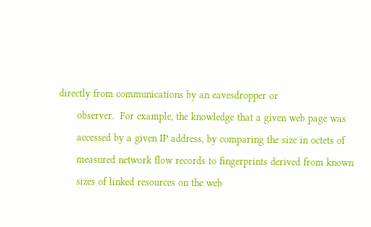directly from communications by an eavesdropper or
      observer.  For example, the knowledge that a given web page was
      accessed by a given IP address, by comparing the size in octets of
      measured network flow records to fingerprints derived from known
      sizes of linked resources on the web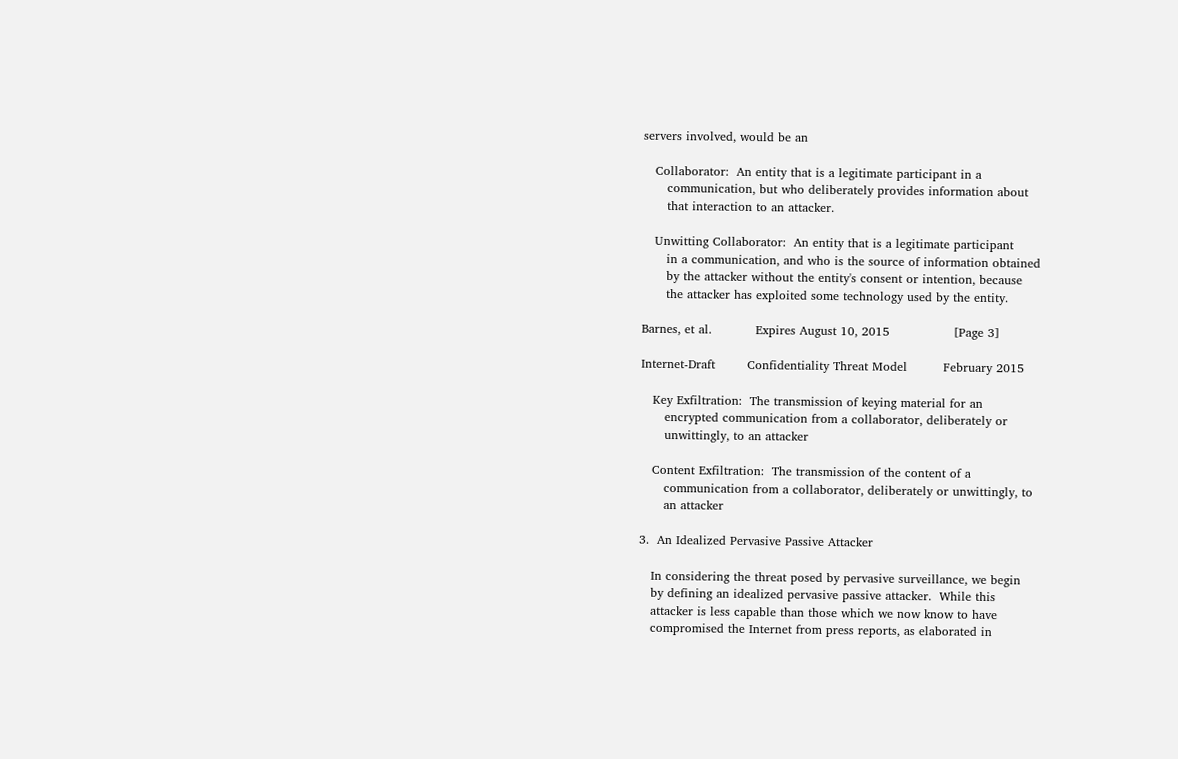servers involved, would be an

   Collaborator:  An entity that is a legitimate participant in a
      communication, but who deliberately provides information about
      that interaction to an attacker.

   Unwitting Collaborator:  An entity that is a legitimate participant
      in a communication, and who is the source of information obtained
      by the attacker without the entity's consent or intention, because
      the attacker has exploited some technology used by the entity.

Barnes, et al.           Expires August 10, 2015                [Page 3]

Internet-Draft        Confidentiality Threat Model         February 2015

   Key Exfiltration:  The transmission of keying material for an
      encrypted communication from a collaborator, deliberately or
      unwittingly, to an attacker

   Content Exfiltration:  The transmission of the content of a
      communication from a collaborator, deliberately or unwittingly, to
      an attacker

3.  An Idealized Pervasive Passive Attacker

   In considering the threat posed by pervasive surveillance, we begin
   by defining an idealized pervasive passive attacker.  While this
   attacker is less capable than those which we now know to have
   compromised the Internet from press reports, as elaborated in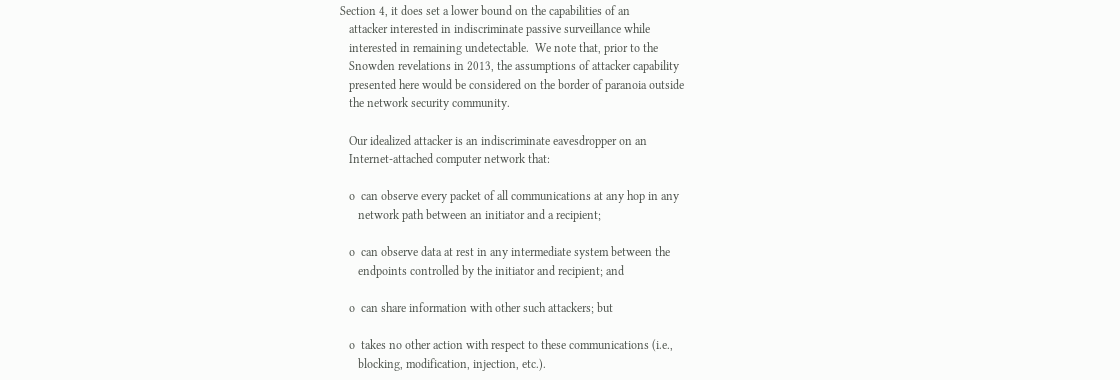Section 4, it does set a lower bound on the capabilities of an
   attacker interested in indiscriminate passive surveillance while
   interested in remaining undetectable.  We note that, prior to the
   Snowden revelations in 2013, the assumptions of attacker capability
   presented here would be considered on the border of paranoia outside
   the network security community.

   Our idealized attacker is an indiscriminate eavesdropper on an
   Internet-attached computer network that:

   o  can observe every packet of all communications at any hop in any
      network path between an initiator and a recipient;

   o  can observe data at rest in any intermediate system between the
      endpoints controlled by the initiator and recipient; and

   o  can share information with other such attackers; but

   o  takes no other action with respect to these communications (i.e.,
      blocking, modification, injection, etc.).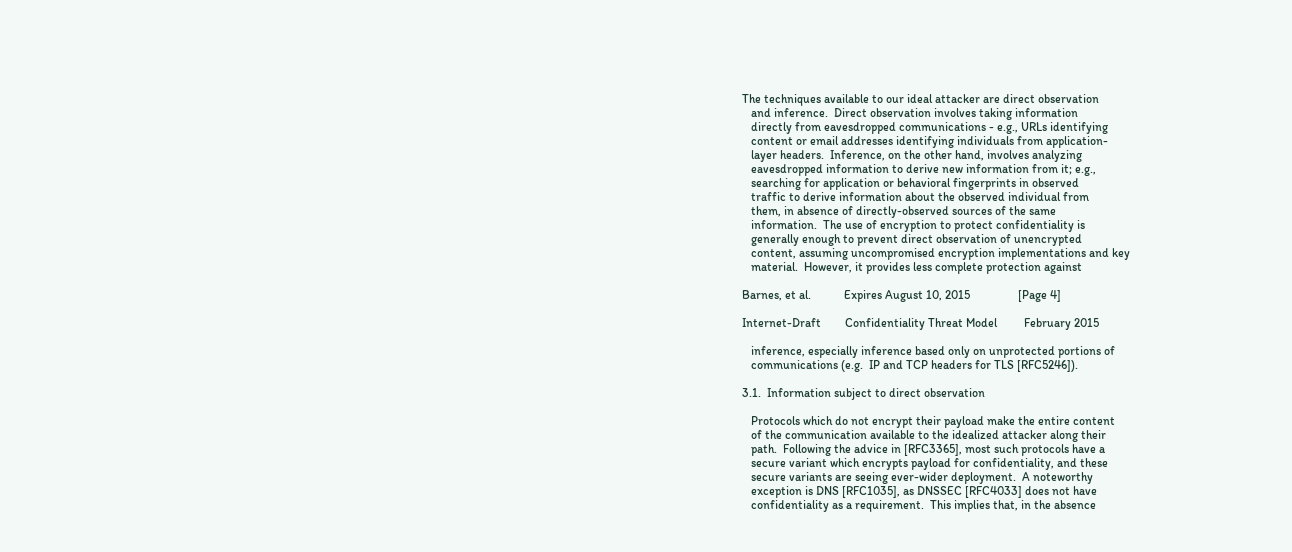The techniques available to our ideal attacker are direct observation
   and inference.  Direct observation involves taking information
   directly from eavesdropped communications - e.g., URLs identifying
   content or email addresses identifying individuals from application-
   layer headers.  Inference, on the other hand, involves analyzing
   eavesdropped information to derive new information from it; e.g.,
   searching for application or behavioral fingerprints in observed
   traffic to derive information about the observed individual from
   them, in absence of directly-observed sources of the same
   information.  The use of encryption to protect confidentiality is
   generally enough to prevent direct observation of unencrypted
   content, assuming uncompromised encryption implementations and key
   material.  However, it provides less complete protection against

Barnes, et al.           Expires August 10, 2015                [Page 4]

Internet-Draft        Confidentiality Threat Model         February 2015

   inference, especially inference based only on unprotected portions of
   communications (e.g.  IP and TCP headers for TLS [RFC5246]).

3.1.  Information subject to direct observation

   Protocols which do not encrypt their payload make the entire content
   of the communication available to the idealized attacker along their
   path.  Following the advice in [RFC3365], most such protocols have a
   secure variant which encrypts payload for confidentiality, and these
   secure variants are seeing ever-wider deployment.  A noteworthy
   exception is DNS [RFC1035], as DNSSEC [RFC4033] does not have
   confidentiality as a requirement.  This implies that, in the absence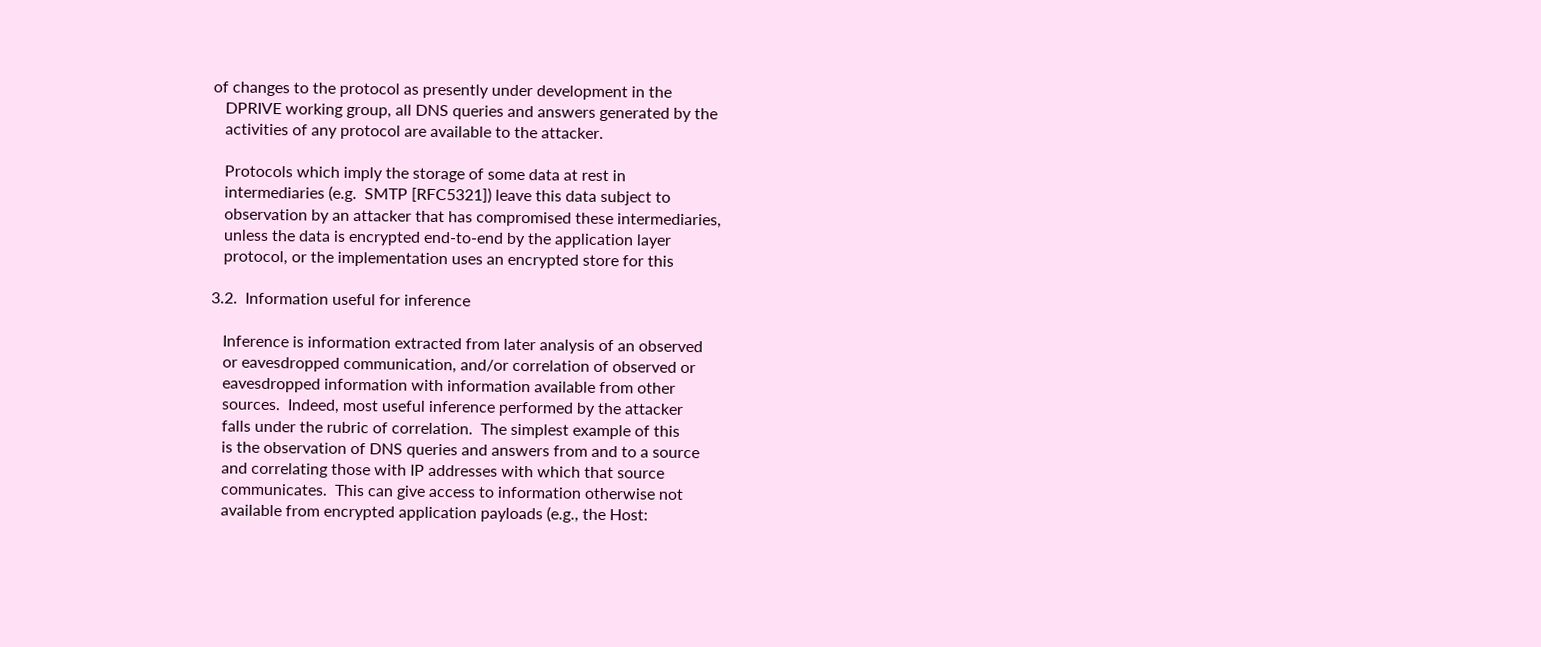of changes to the protocol as presently under development in the
   DPRIVE working group, all DNS queries and answers generated by the
   activities of any protocol are available to the attacker.

   Protocols which imply the storage of some data at rest in
   intermediaries (e.g.  SMTP [RFC5321]) leave this data subject to
   observation by an attacker that has compromised these intermediaries,
   unless the data is encrypted end-to-end by the application layer
   protocol, or the implementation uses an encrypted store for this

3.2.  Information useful for inference

   Inference is information extracted from later analysis of an observed
   or eavesdropped communication, and/or correlation of observed or
   eavesdropped information with information available from other
   sources.  Indeed, most useful inference performed by the attacker
   falls under the rubric of correlation.  The simplest example of this
   is the observation of DNS queries and answers from and to a source
   and correlating those with IP addresses with which that source
   communicates.  This can give access to information otherwise not
   available from encrypted application payloads (e.g., the Host: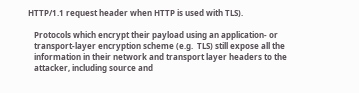HTTP/1.1 request header when HTTP is used with TLS).

   Protocols which encrypt their payload using an application- or
   transport-layer encryption scheme (e.g.  TLS) still expose all the
   information in their network and transport layer headers to the
   attacker, including source and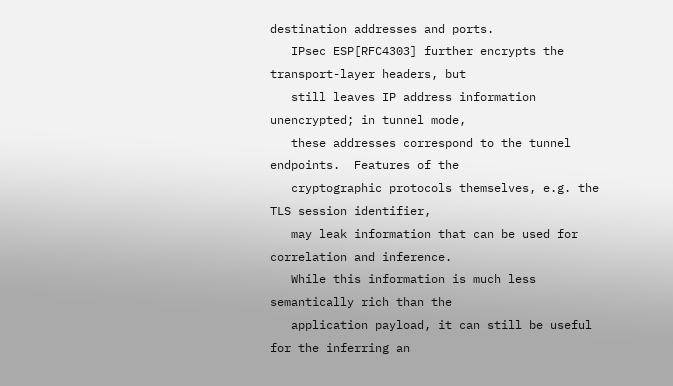destination addresses and ports.
   IPsec ESP[RFC4303] further encrypts the transport-layer headers, but
   still leaves IP address information unencrypted; in tunnel mode,
   these addresses correspond to the tunnel endpoints.  Features of the
   cryptographic protocols themselves, e.g. the TLS session identifier,
   may leak information that can be used for correlation and inference.
   While this information is much less semantically rich than the
   application payload, it can still be useful for the inferring an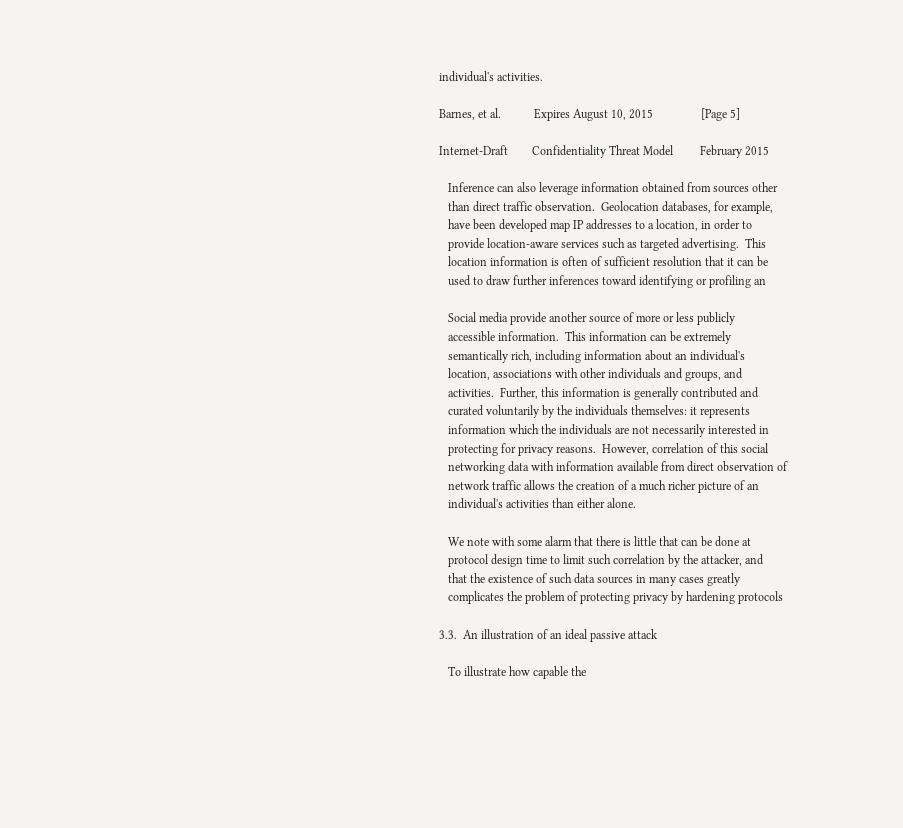individual's activities.

Barnes, et al.           Expires August 10, 2015                [Page 5]

Internet-Draft        Confidentiality Threat Model         February 2015

   Inference can also leverage information obtained from sources other
   than direct traffic observation.  Geolocation databases, for example,
   have been developed map IP addresses to a location, in order to
   provide location-aware services such as targeted advertising.  This
   location information is often of sufficient resolution that it can be
   used to draw further inferences toward identifying or profiling an

   Social media provide another source of more or less publicly
   accessible information.  This information can be extremely
   semantically rich, including information about an individual's
   location, associations with other individuals and groups, and
   activities.  Further, this information is generally contributed and
   curated voluntarily by the individuals themselves: it represents
   information which the individuals are not necessarily interested in
   protecting for privacy reasons.  However, correlation of this social
   networking data with information available from direct observation of
   network traffic allows the creation of a much richer picture of an
   individual's activities than either alone.

   We note with some alarm that there is little that can be done at
   protocol design time to limit such correlation by the attacker, and
   that the existence of such data sources in many cases greatly
   complicates the problem of protecting privacy by hardening protocols

3.3.  An illustration of an ideal passive attack

   To illustrate how capable the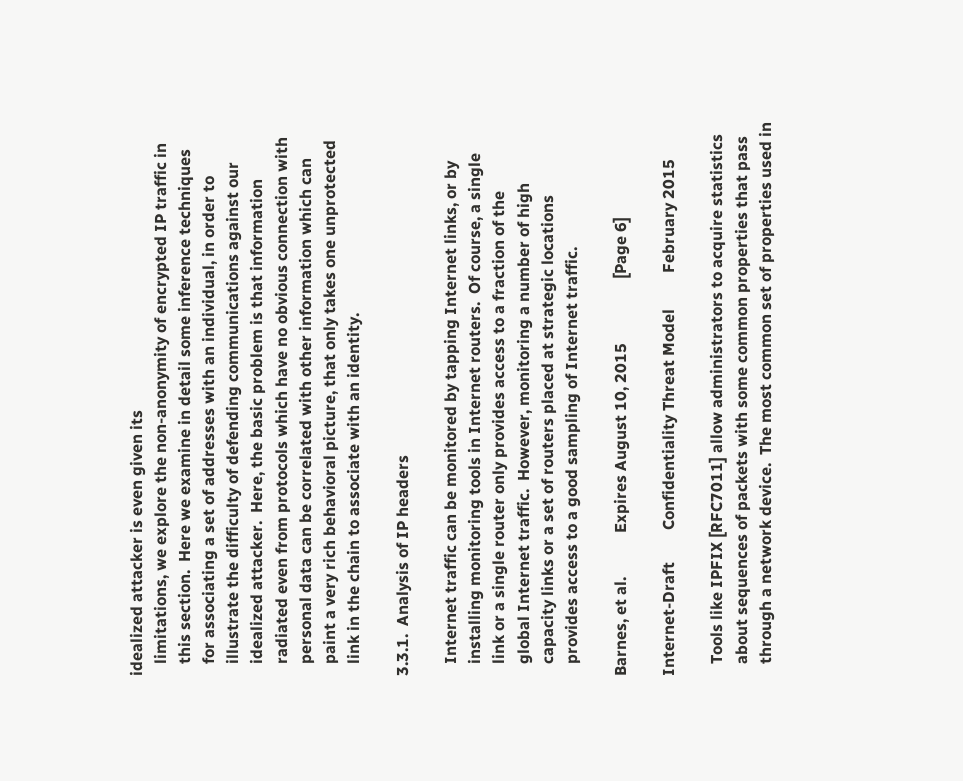idealized attacker is even given its
   limitations, we explore the non-anonymity of encrypted IP traffic in
   this section.  Here we examine in detail some inference techniques
   for associating a set of addresses with an individual, in order to
   illustrate the difficulty of defending communications against our
   idealized attacker.  Here, the basic problem is that information
   radiated even from protocols which have no obvious connection with
   personal data can be correlated with other information which can
   paint a very rich behavioral picture, that only takes one unprotected
   link in the chain to associate with an identity.

3.3.1.  Analysis of IP headers

   Internet traffic can be monitored by tapping Internet links, or by
   installing monitoring tools in Internet routers.  Of course, a single
   link or a single router only provides access to a fraction of the
   global Internet traffic.  However, monitoring a number of high
   capacity links or a set of routers placed at strategic locations
   provides access to a good sampling of Internet traffic.

Barnes, et al.           Expires August 10, 2015                [Page 6]

Internet-Draft        Confidentiality Threat Model         February 2015

   Tools like IPFIX [RFC7011] allow administrators to acquire statistics
   about sequences of packets with some common properties that pass
   through a network device.  The most common set of properties used in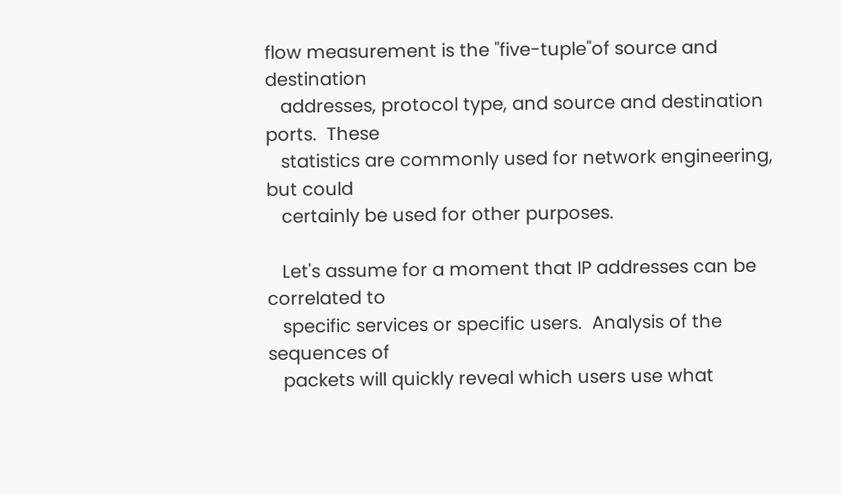flow measurement is the "five-tuple"of source and destination
   addresses, protocol type, and source and destination ports.  These
   statistics are commonly used for network engineering, but could
   certainly be used for other purposes.

   Let's assume for a moment that IP addresses can be correlated to
   specific services or specific users.  Analysis of the sequences of
   packets will quickly reveal which users use what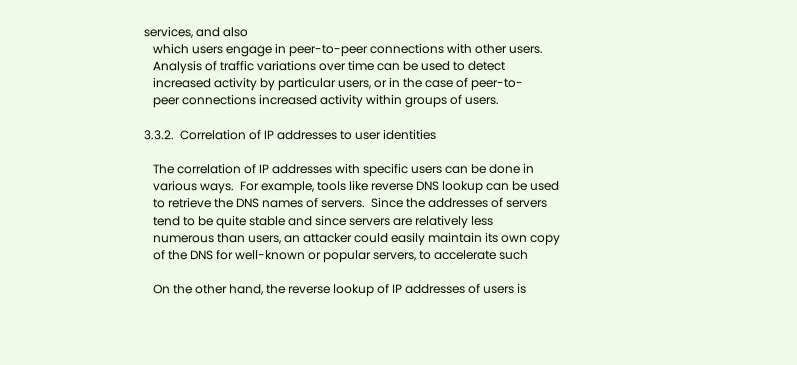services, and also
   which users engage in peer-to-peer connections with other users.
   Analysis of traffic variations over time can be used to detect
   increased activity by particular users, or in the case of peer-to-
   peer connections increased activity within groups of users.

3.3.2.  Correlation of IP addresses to user identities

   The correlation of IP addresses with specific users can be done in
   various ways.  For example, tools like reverse DNS lookup can be used
   to retrieve the DNS names of servers.  Since the addresses of servers
   tend to be quite stable and since servers are relatively less
   numerous than users, an attacker could easily maintain its own copy
   of the DNS for well-known or popular servers, to accelerate such

   On the other hand, the reverse lookup of IP addresses of users is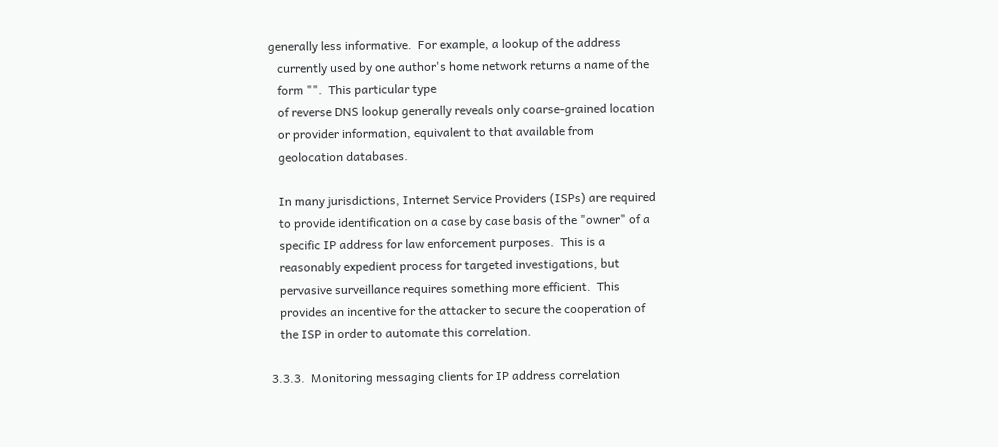generally less informative.  For example, a lookup of the address
   currently used by one author's home network returns a name of the
   form "".  This particular type
   of reverse DNS lookup generally reveals only coarse-grained location
   or provider information, equivalent to that available from
   geolocation databases.

   In many jurisdictions, Internet Service Providers (ISPs) are required
   to provide identification on a case by case basis of the "owner" of a
   specific IP address for law enforcement purposes.  This is a
   reasonably expedient process for targeted investigations, but
   pervasive surveillance requires something more efficient.  This
   provides an incentive for the attacker to secure the cooperation of
   the ISP in order to automate this correlation.

3.3.3.  Monitoring messaging clients for IP address correlation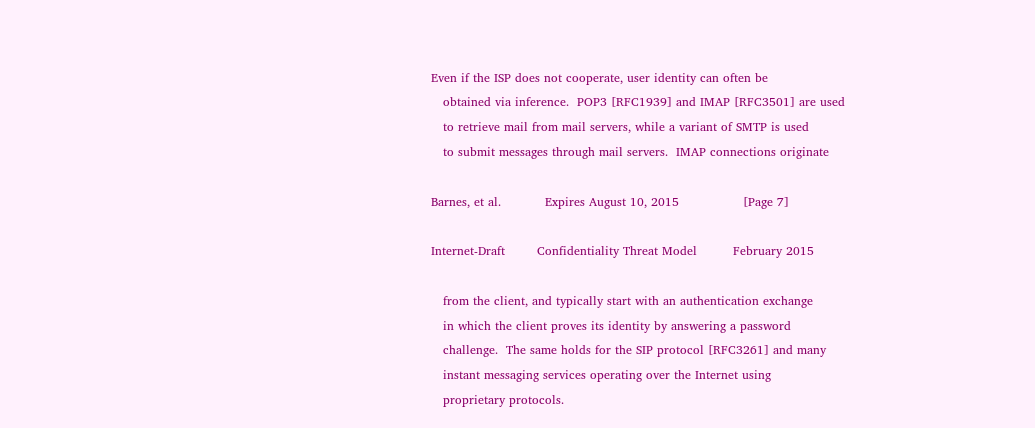Even if the ISP does not cooperate, user identity can often be
   obtained via inference.  POP3 [RFC1939] and IMAP [RFC3501] are used
   to retrieve mail from mail servers, while a variant of SMTP is used
   to submit messages through mail servers.  IMAP connections originate

Barnes, et al.           Expires August 10, 2015                [Page 7]

Internet-Draft        Confidentiality Threat Model         February 2015

   from the client, and typically start with an authentication exchange
   in which the client proves its identity by answering a password
   challenge.  The same holds for the SIP protocol [RFC3261] and many
   instant messaging services operating over the Internet using
   proprietary protocols.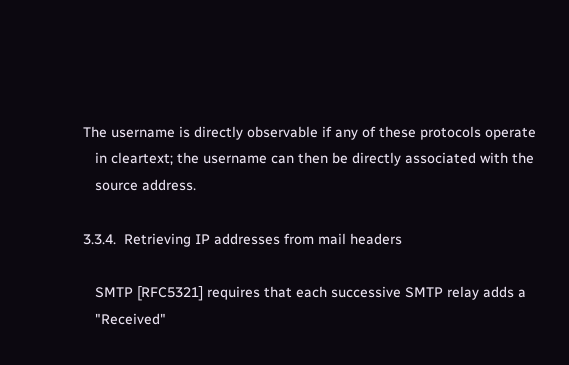The username is directly observable if any of these protocols operate
   in cleartext; the username can then be directly associated with the
   source address.

3.3.4.  Retrieving IP addresses from mail headers

   SMTP [RFC5321] requires that each successive SMTP relay adds a
   "Received"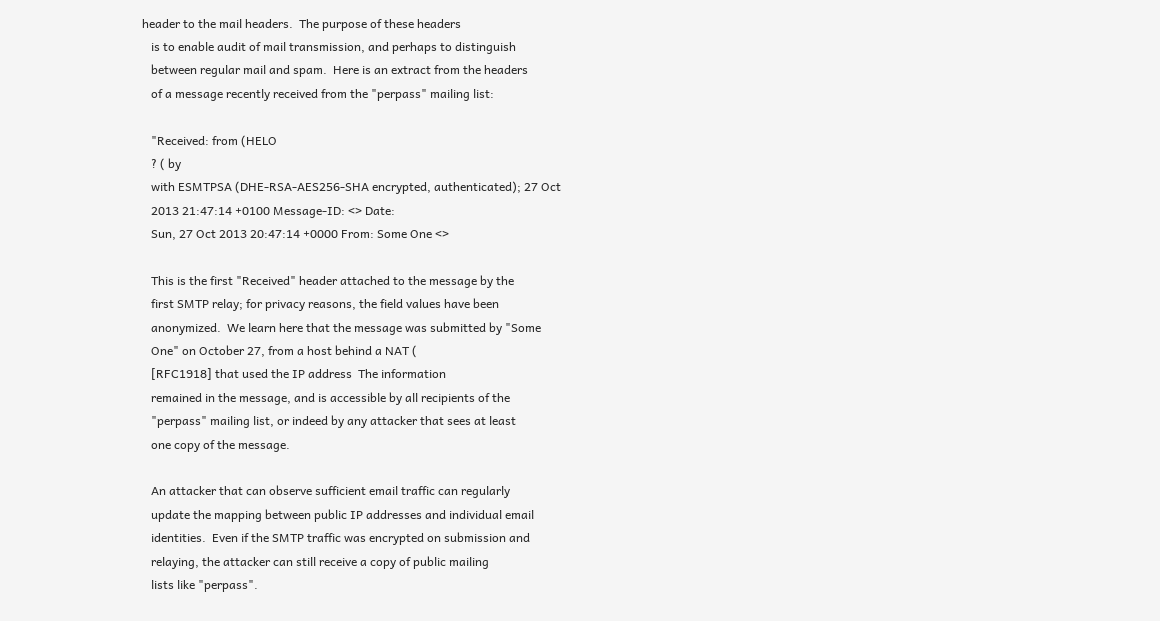header to the mail headers.  The purpose of these headers
   is to enable audit of mail transmission, and perhaps to distinguish
   between regular mail and spam.  Here is an extract from the headers
   of a message recently received from the "perpass" mailing list:

   "Received: from (HELO
   ? ( by
   with ESMTPSA (DHE-RSA-AES256-SHA encrypted, authenticated); 27 Oct
   2013 21:47:14 +0100 Message-ID: <> Date:
   Sun, 27 Oct 2013 20:47:14 +0000 From: Some One <>

   This is the first "Received" header attached to the message by the
   first SMTP relay; for privacy reasons, the field values have been
   anonymized.  We learn here that the message was submitted by "Some
   One" on October 27, from a host behind a NAT (
   [RFC1918] that used the IP address  The information
   remained in the message, and is accessible by all recipients of the
   "perpass" mailing list, or indeed by any attacker that sees at least
   one copy of the message.

   An attacker that can observe sufficient email traffic can regularly
   update the mapping between public IP addresses and individual email
   identities.  Even if the SMTP traffic was encrypted on submission and
   relaying, the attacker can still receive a copy of public mailing
   lists like "perpass".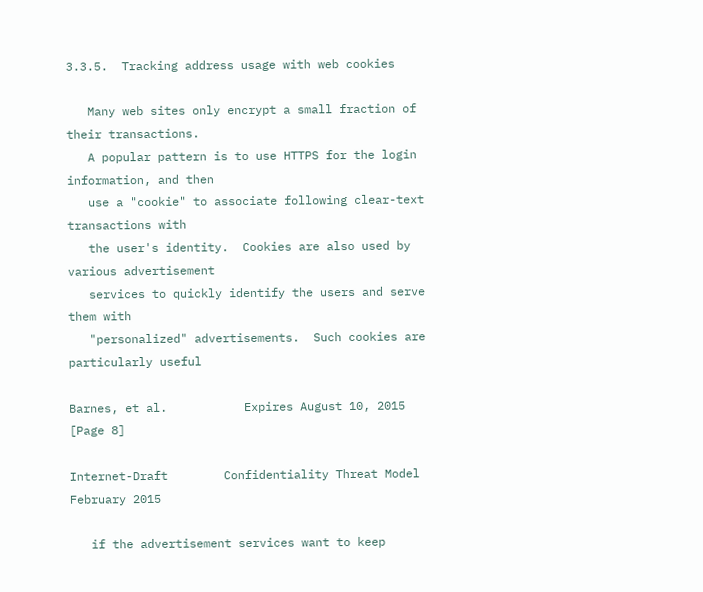3.3.5.  Tracking address usage with web cookies

   Many web sites only encrypt a small fraction of their transactions.
   A popular pattern is to use HTTPS for the login information, and then
   use a "cookie" to associate following clear-text transactions with
   the user's identity.  Cookies are also used by various advertisement
   services to quickly identify the users and serve them with
   "personalized" advertisements.  Such cookies are particularly useful

Barnes, et al.           Expires August 10, 2015                [Page 8]

Internet-Draft        Confidentiality Threat Model         February 2015

   if the advertisement services want to keep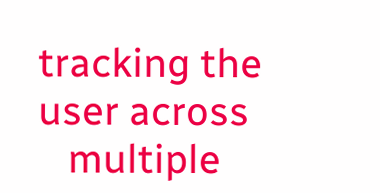tracking the user across
   multiple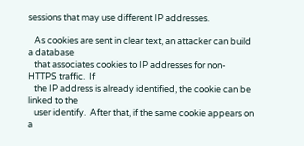sessions that may use different IP addresses.

   As cookies are sent in clear text, an attacker can build a database
   that associates cookies to IP addresses for non-HTTPS traffic.  If
   the IP address is already identified, the cookie can be linked to the
   user identify.  After that, if the same cookie appears on a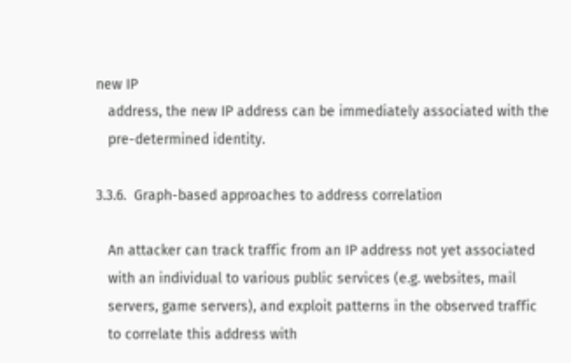new IP
   address, the new IP address can be immediately associated with the
   pre-determined identity.

3.3.6.  Graph-based approaches to address correlation

   An attacker can track traffic from an IP address not yet associated
   with an individual to various public services (e.g. websites, mail
   servers, game servers), and exploit patterns in the observed traffic
   to correlate this address with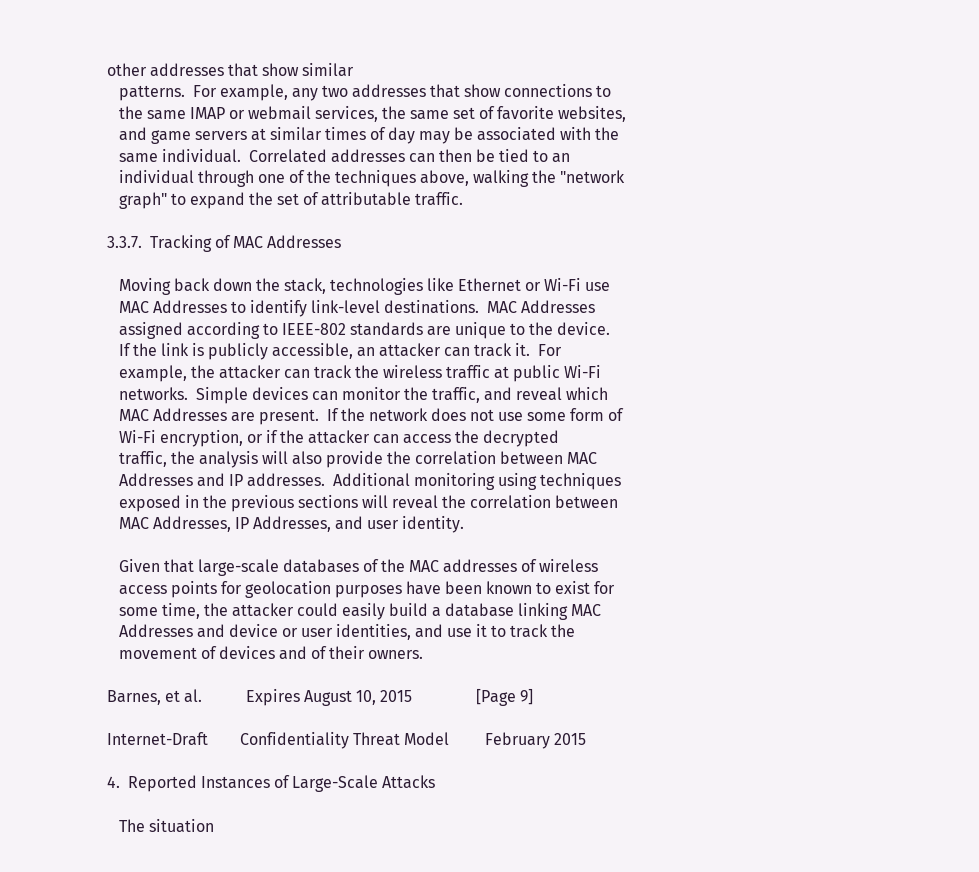other addresses that show similar
   patterns.  For example, any two addresses that show connections to
   the same IMAP or webmail services, the same set of favorite websites,
   and game servers at similar times of day may be associated with the
   same individual.  Correlated addresses can then be tied to an
   individual through one of the techniques above, walking the "network
   graph" to expand the set of attributable traffic.

3.3.7.  Tracking of MAC Addresses

   Moving back down the stack, technologies like Ethernet or Wi-Fi use
   MAC Addresses to identify link-level destinations.  MAC Addresses
   assigned according to IEEE-802 standards are unique to the device.
   If the link is publicly accessible, an attacker can track it.  For
   example, the attacker can track the wireless traffic at public Wi-Fi
   networks.  Simple devices can monitor the traffic, and reveal which
   MAC Addresses are present.  If the network does not use some form of
   Wi-Fi encryption, or if the attacker can access the decrypted
   traffic, the analysis will also provide the correlation between MAC
   Addresses and IP addresses.  Additional monitoring using techniques
   exposed in the previous sections will reveal the correlation between
   MAC Addresses, IP Addresses, and user identity.

   Given that large-scale databases of the MAC addresses of wireless
   access points for geolocation purposes have been known to exist for
   some time, the attacker could easily build a database linking MAC
   Addresses and device or user identities, and use it to track the
   movement of devices and of their owners.

Barnes, et al.           Expires August 10, 2015                [Page 9]

Internet-Draft        Confidentiality Threat Model         February 2015

4.  Reported Instances of Large-Scale Attacks

   The situation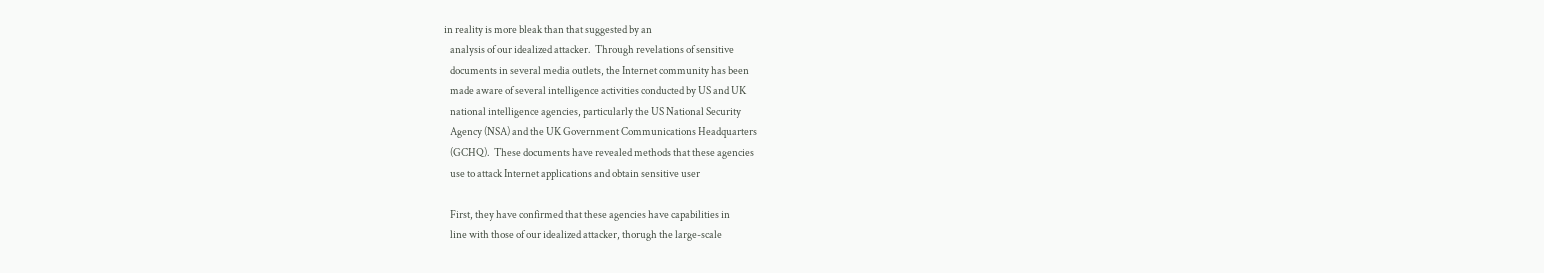in reality is more bleak than that suggested by an
   analysis of our idealized attacker.  Through revelations of sensitive
   documents in several media outlets, the Internet community has been
   made aware of several intelligence activities conducted by US and UK
   national intelligence agencies, particularly the US National Security
   Agency (NSA) and the UK Government Communications Headquarters
   (GCHQ).  These documents have revealed methods that these agencies
   use to attack Internet applications and obtain sensitive user

   First, they have confirmed that these agencies have capabilities in
   line with those of our idealized attacker, thorugh the large-scale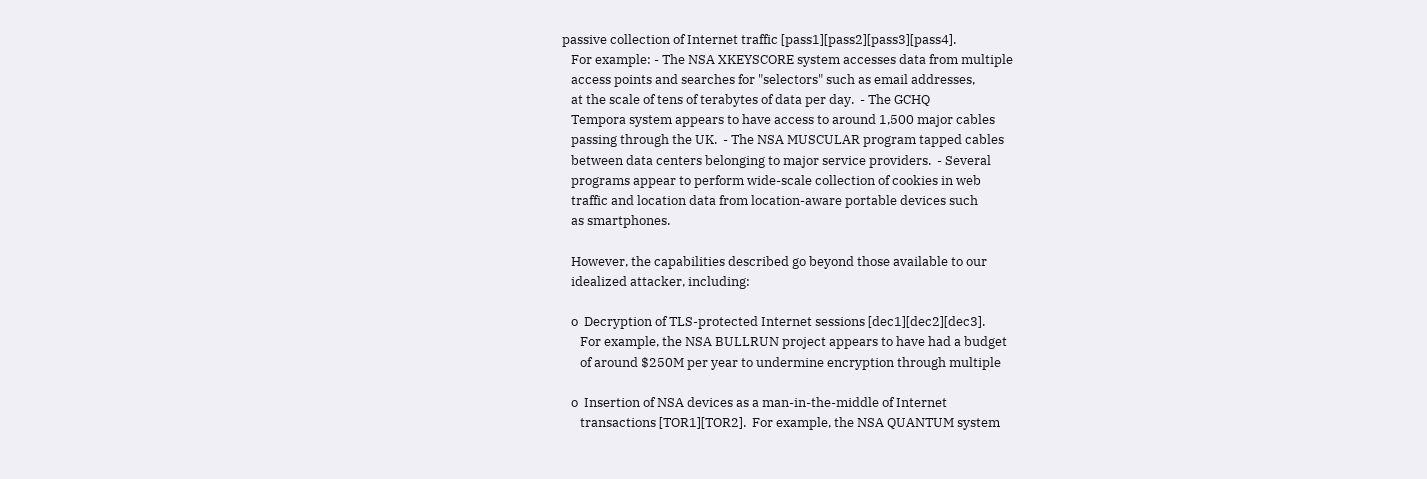passive collection of Internet traffic [pass1][pass2][pass3][pass4].
   For example: - The NSA XKEYSCORE system accesses data from multiple
   access points and searches for "selectors" such as email addresses,
   at the scale of tens of terabytes of data per day.  - The GCHQ
   Tempora system appears to have access to around 1,500 major cables
   passing through the UK.  - The NSA MUSCULAR program tapped cables
   between data centers belonging to major service providers.  - Several
   programs appear to perform wide-scale collection of cookies in web
   traffic and location data from location-aware portable devices such
   as smartphones.

   However, the capabilities described go beyond those available to our
   idealized attacker, including:

   o  Decryption of TLS-protected Internet sessions [dec1][dec2][dec3].
      For example, the NSA BULLRUN project appears to have had a budget
      of around $250M per year to undermine encryption through multiple

   o  Insertion of NSA devices as a man-in-the-middle of Internet
      transactions [TOR1][TOR2].  For example, the NSA QUANTUM system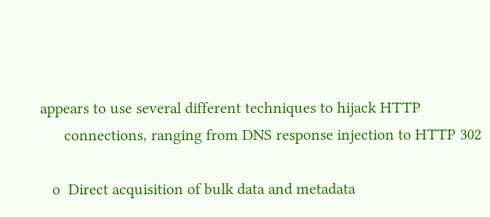appears to use several different techniques to hijack HTTP
      connections, ranging from DNS response injection to HTTP 302

   o  Direct acquisition of bulk data and metadata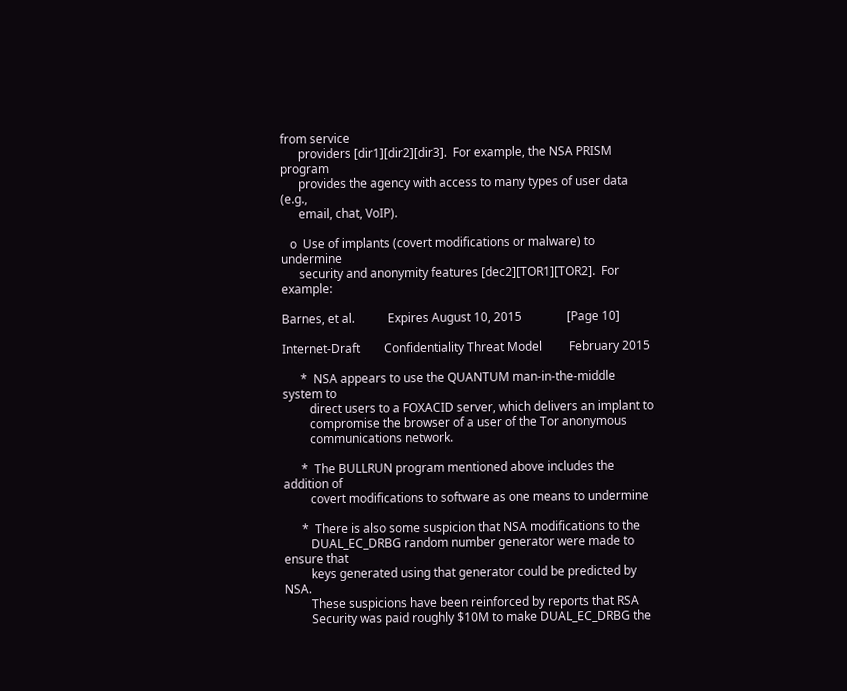from service
      providers [dir1][dir2][dir3].  For example, the NSA PRISM program
      provides the agency with access to many types of user data (e.g.,
      email, chat, VoIP).

   o  Use of implants (covert modifications or malware) to undermine
      security and anonymity features [dec2][TOR1][TOR2].  For example:

Barnes, et al.           Expires August 10, 2015               [Page 10]

Internet-Draft        Confidentiality Threat Model         February 2015

      *  NSA appears to use the QUANTUM man-in-the-middle system to
         direct users to a FOXACID server, which delivers an implant to
         compromise the browser of a user of the Tor anonymous
         communications network.

      *  The BULLRUN program mentioned above includes the addition of
         covert modifications to software as one means to undermine

      *  There is also some suspicion that NSA modifications to the
         DUAL_EC_DRBG random number generator were made to ensure that
         keys generated using that generator could be predicted by NSA.
         These suspicions have been reinforced by reports that RSA
         Security was paid roughly $10M to make DUAL_EC_DRBG the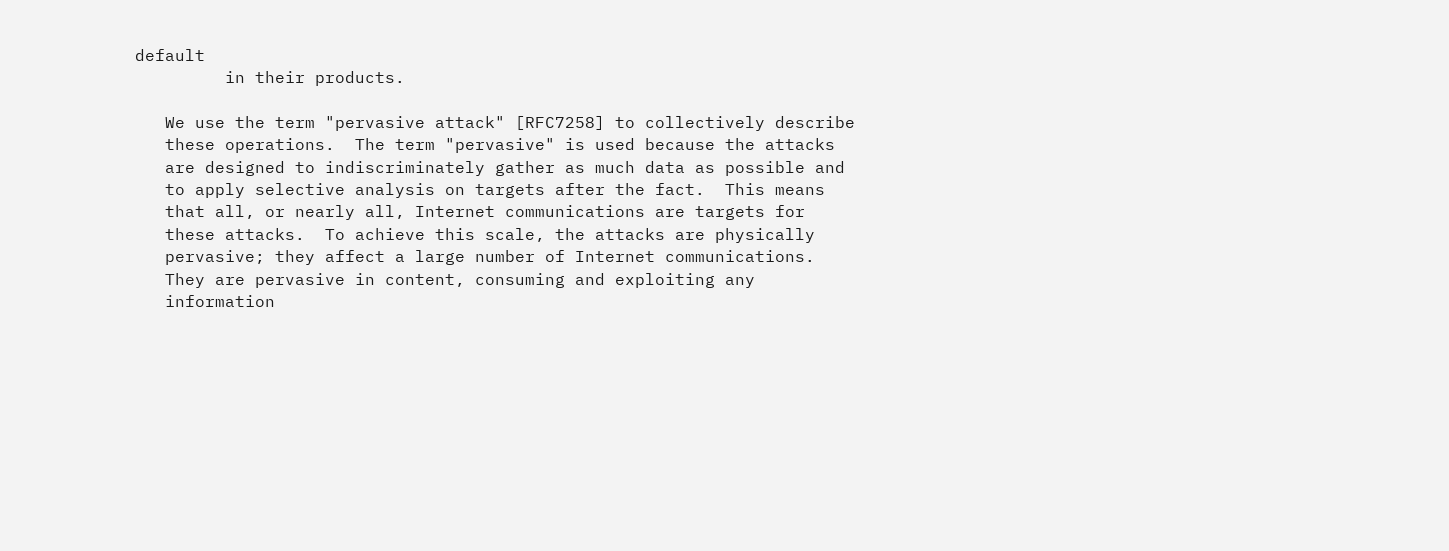default
         in their products.

   We use the term "pervasive attack" [RFC7258] to collectively describe
   these operations.  The term "pervasive" is used because the attacks
   are designed to indiscriminately gather as much data as possible and
   to apply selective analysis on targets after the fact.  This means
   that all, or nearly all, Internet communications are targets for
   these attacks.  To achieve this scale, the attacks are physically
   pervasive; they affect a large number of Internet communications.
   They are pervasive in content, consuming and exploiting any
   information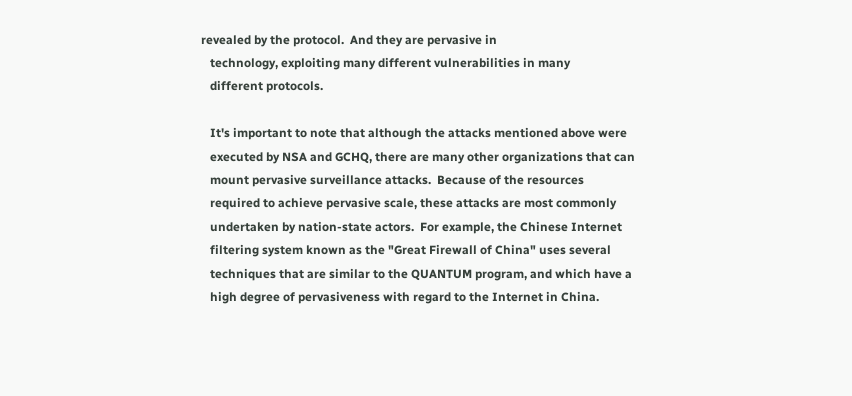revealed by the protocol.  And they are pervasive in
   technology, exploiting many different vulnerabilities in many
   different protocols.

   It's important to note that although the attacks mentioned above were
   executed by NSA and GCHQ, there are many other organizations that can
   mount pervasive surveillance attacks.  Because of the resources
   required to achieve pervasive scale, these attacks are most commonly
   undertaken by nation-state actors.  For example, the Chinese Internet
   filtering system known as the "Great Firewall of China" uses several
   techniques that are similar to the QUANTUM program, and which have a
   high degree of pervasiveness with regard to the Internet in China.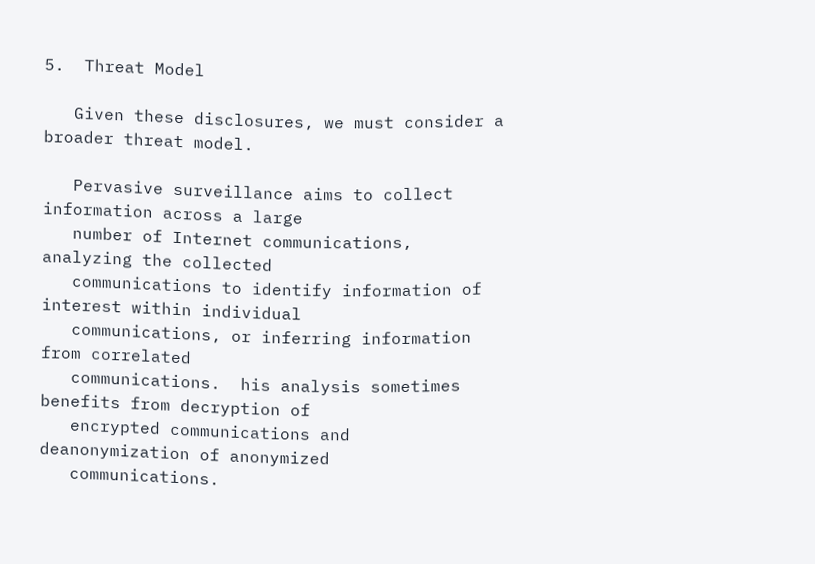5.  Threat Model

   Given these disclosures, we must consider a broader threat model.

   Pervasive surveillance aims to collect information across a large
   number of Internet communications, analyzing the collected
   communications to identify information of interest within individual
   communications, or inferring information from correlated
   communications.  his analysis sometimes benefits from decryption of
   encrypted communications and deanonymization of anonymized
   communications.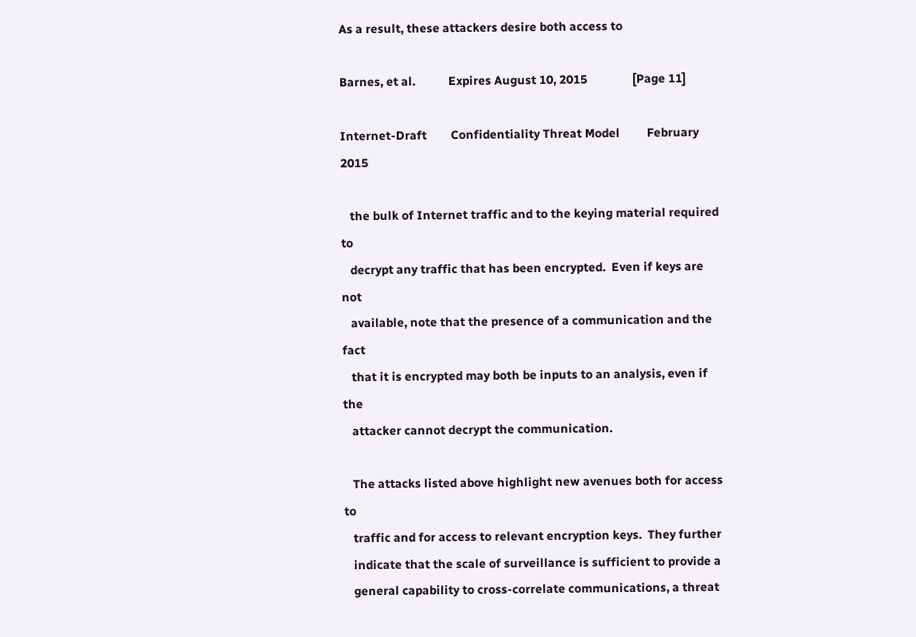As a result, these attackers desire both access to

Barnes, et al.           Expires August 10, 2015               [Page 11]

Internet-Draft        Confidentiality Threat Model         February 2015

   the bulk of Internet traffic and to the keying material required to
   decrypt any traffic that has been encrypted.  Even if keys are not
   available, note that the presence of a communication and the fact
   that it is encrypted may both be inputs to an analysis, even if the
   attacker cannot decrypt the communication.

   The attacks listed above highlight new avenues both for access to
   traffic and for access to relevant encryption keys.  They further
   indicate that the scale of surveillance is sufficient to provide a
   general capability to cross-correlate communications, a threat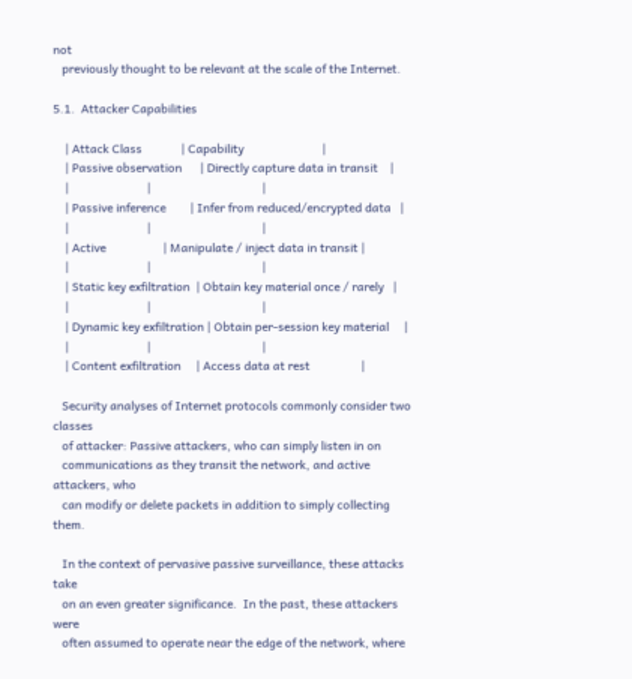not
   previously thought to be relevant at the scale of the Internet.

5.1.  Attacker Capabilities

    | Attack Class             | Capability                          |
    | Passive observation      | Directly capture data in transit    |
    |                          |                                     |
    | Passive inference        | Infer from reduced/encrypted data   |
    |                          |                                     |
    | Active                   | Manipulate / inject data in transit |
    |                          |                                     |
    | Static key exfiltration  | Obtain key material once / rarely   |
    |                          |                                     |
    | Dynamic key exfiltration | Obtain per-session key material     |
    |                          |                                     |
    | Content exfiltration     | Access data at rest                 |

   Security analyses of Internet protocols commonly consider two classes
   of attacker: Passive attackers, who can simply listen in on
   communications as they transit the network, and active attackers, who
   can modify or delete packets in addition to simply collecting them.

   In the context of pervasive passive surveillance, these attacks take
   on an even greater significance.  In the past, these attackers were
   often assumed to operate near the edge of the network, where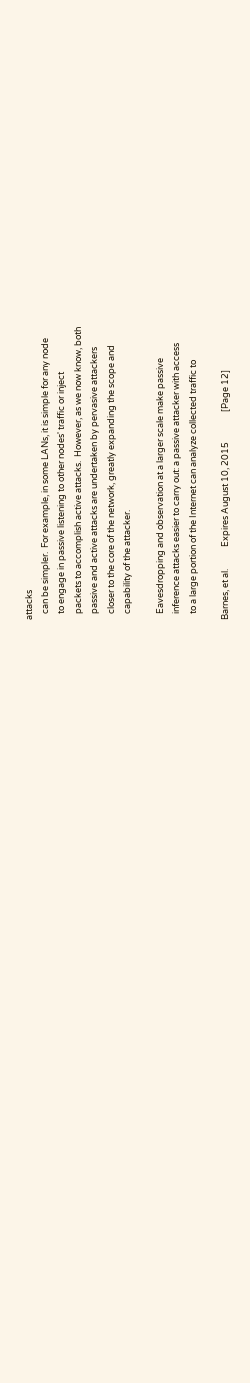attacks
   can be simpler.  For example, in some LANs, it is simple for any node
   to engage in passive listening to other nodes' traffic or inject
   packets to accomplish active attacks.  However, as we now know, both
   passive and active attacks are undertaken by pervasive attackers
   closer to the core of the network, greatly expanding the scope and
   capability of the attacker.

   Eavesdropping and observation at a larger scale make passive
   inference attacks easier to carry out: a passive attacker with access
   to a large portion of the Internet can analyze collected traffic to

Barnes, et al.           Expires August 10, 2015               [Page 12]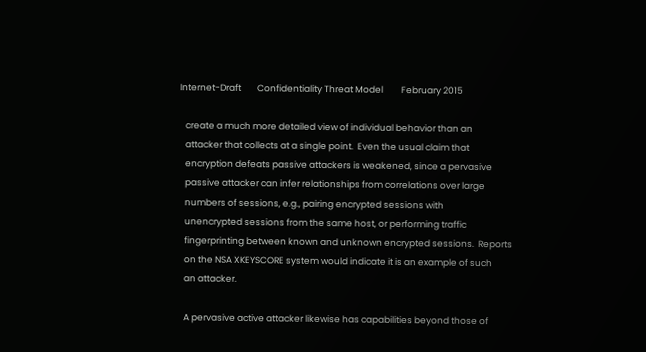Internet-Draft        Confidentiality Threat Model         February 2015

   create a much more detailed view of individual behavior than an
   attacker that collects at a single point.  Even the usual claim that
   encryption defeats passive attackers is weakened, since a pervasive
   passive attacker can infer relationships from correlations over large
   numbers of sessions, e.g., pairing encrypted sessions with
   unencrypted sessions from the same host, or performing traffic
   fingerprinting between known and unknown encrypted sessions.  Reports
   on the NSA XKEYSCORE system would indicate it is an example of such
   an attacker.

   A pervasive active attacker likewise has capabilities beyond those of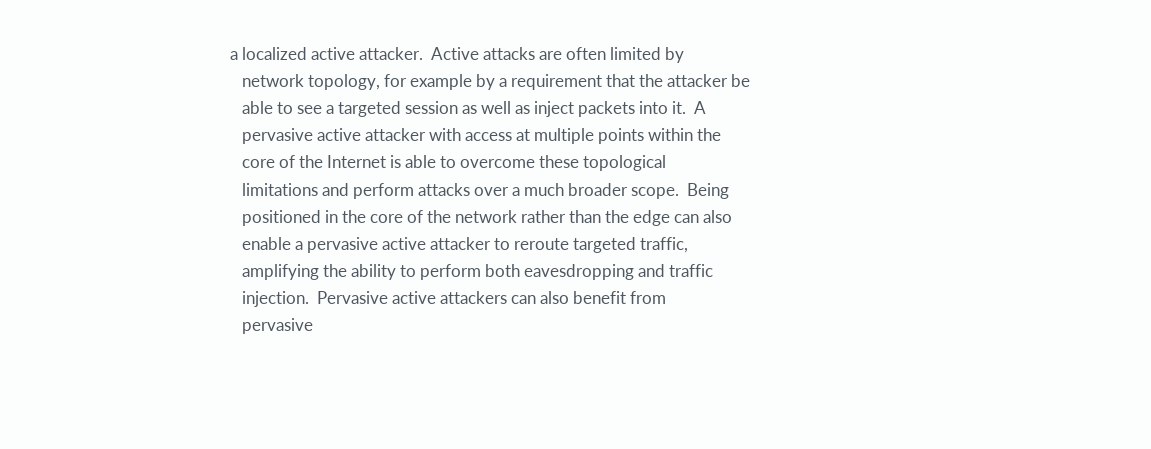a localized active attacker.  Active attacks are often limited by
   network topology, for example by a requirement that the attacker be
   able to see a targeted session as well as inject packets into it.  A
   pervasive active attacker with access at multiple points within the
   core of the Internet is able to overcome these topological
   limitations and perform attacks over a much broader scope.  Being
   positioned in the core of the network rather than the edge can also
   enable a pervasive active attacker to reroute targeted traffic,
   amplifying the ability to perform both eavesdropping and traffic
   injection.  Pervasive active attackers can also benefit from
   pervasive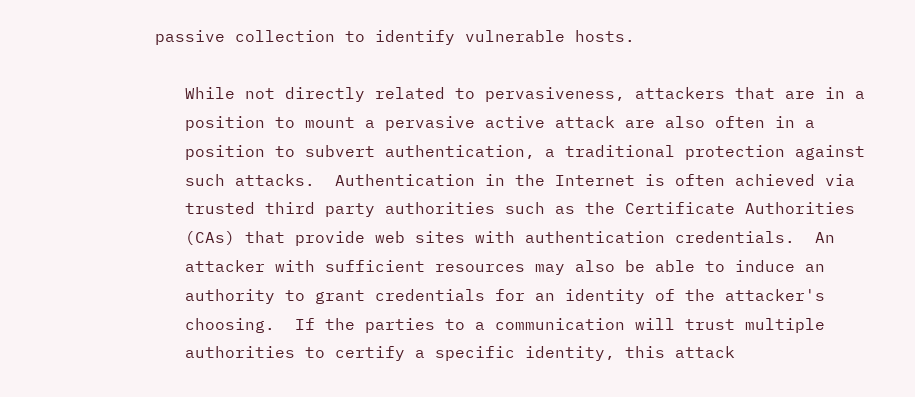passive collection to identify vulnerable hosts.

   While not directly related to pervasiveness, attackers that are in a
   position to mount a pervasive active attack are also often in a
   position to subvert authentication, a traditional protection against
   such attacks.  Authentication in the Internet is often achieved via
   trusted third party authorities such as the Certificate Authorities
   (CAs) that provide web sites with authentication credentials.  An
   attacker with sufficient resources may also be able to induce an
   authority to grant credentials for an identity of the attacker's
   choosing.  If the parties to a communication will trust multiple
   authorities to certify a specific identity, this attack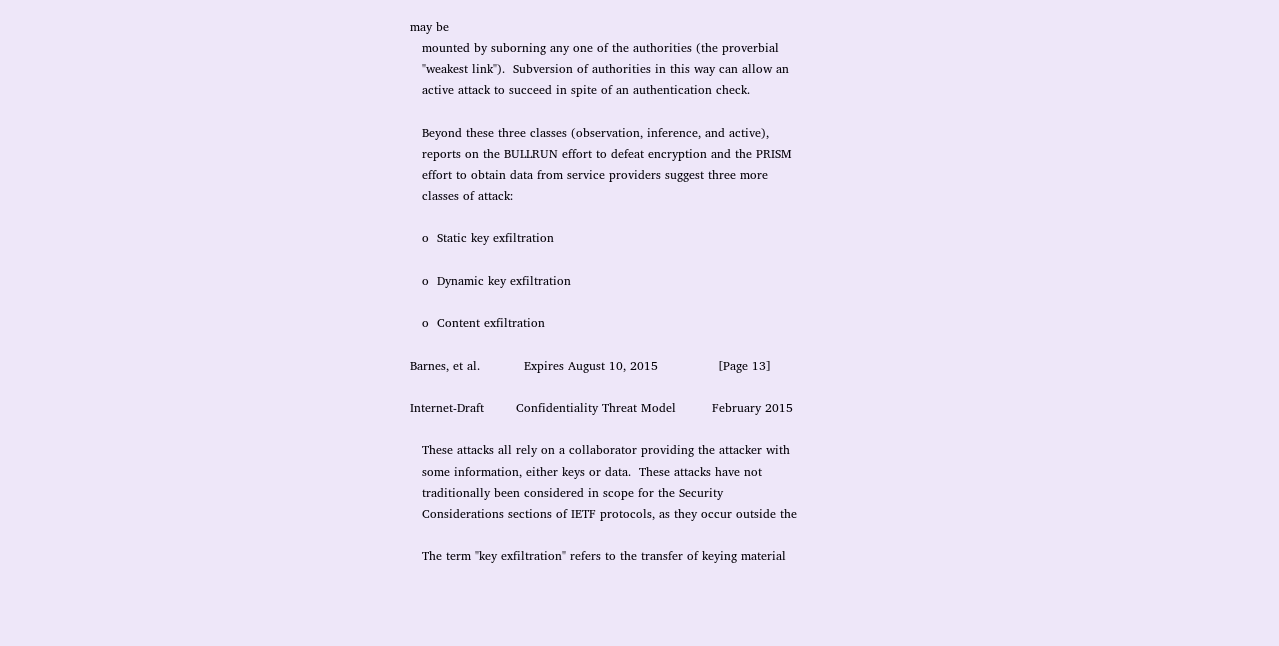may be
   mounted by suborning any one of the authorities (the proverbial
   "weakest link").  Subversion of authorities in this way can allow an
   active attack to succeed in spite of an authentication check.

   Beyond these three classes (observation, inference, and active),
   reports on the BULLRUN effort to defeat encryption and the PRISM
   effort to obtain data from service providers suggest three more
   classes of attack:

   o  Static key exfiltration

   o  Dynamic key exfiltration

   o  Content exfiltration

Barnes, et al.           Expires August 10, 2015               [Page 13]

Internet-Draft        Confidentiality Threat Model         February 2015

   These attacks all rely on a collaborator providing the attacker with
   some information, either keys or data.  These attacks have not
   traditionally been considered in scope for the Security
   Considerations sections of IETF protocols, as they occur outside the

   The term "key exfiltration" refers to the transfer of keying material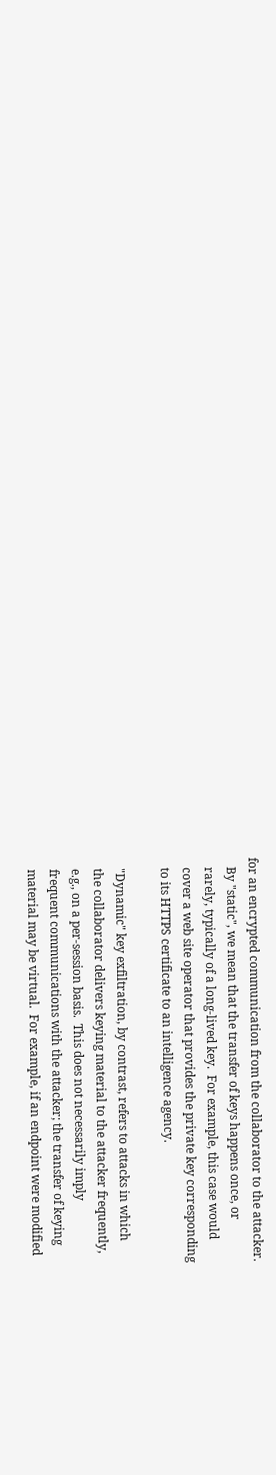for an encrypted communication from the collaborator to the attacker.
   By "static", we mean that the transfer of keys happens once, or
   rarely, typically of a long-lived key.  For example, this case would
   cover a web site operator that provides the private key corresponding
   to its HTTPS certificate to an intelligence agency.

   "Dynamic" key exfiltration, by contrast, refers to attacks in which
   the collaborator delivers keying material to the attacker frequently,
   e.g., on a per-session basis.  This does not necessarily imply
   frequent communications with the attacker; the transfer of keying
   material may be virtual.  For example, if an endpoint were modified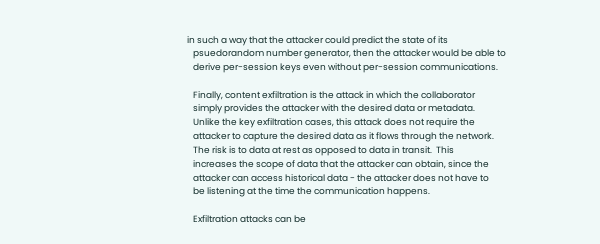in such a way that the attacker could predict the state of its
   psuedorandom number generator, then the attacker would be able to
   derive per-session keys even without per-session communications.

   Finally, content exfiltration is the attack in which the collaborator
   simply provides the attacker with the desired data or metadata.
   Unlike the key exfiltration cases, this attack does not require the
   attacker to capture the desired data as it flows through the network.
   The risk is to data at rest as opposed to data in transit.  This
   increases the scope of data that the attacker can obtain, since the
   attacker can access historical data - the attacker does not have to
   be listening at the time the communication happens.

   Exfiltration attacks can be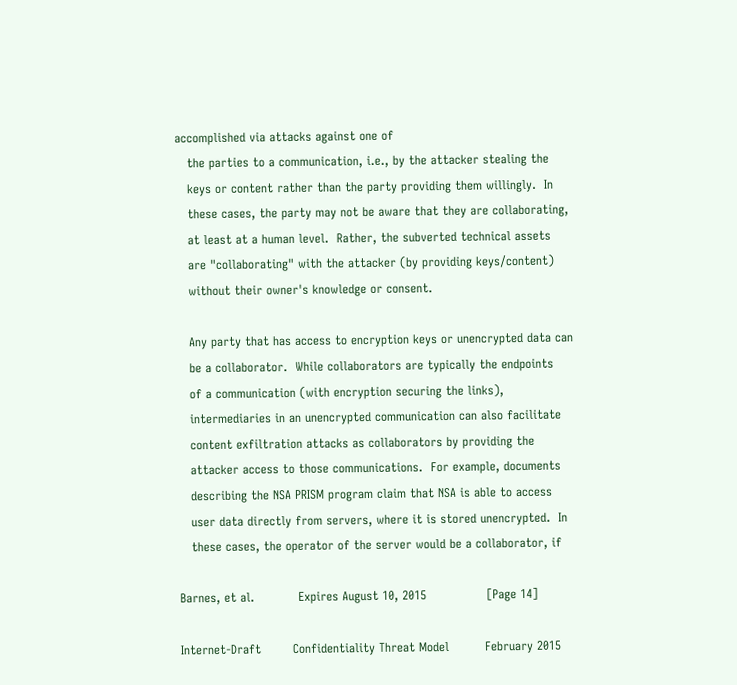accomplished via attacks against one of
   the parties to a communication, i.e., by the attacker stealing the
   keys or content rather than the party providing them willingly.  In
   these cases, the party may not be aware that they are collaborating,
   at least at a human level.  Rather, the subverted technical assets
   are "collaborating" with the attacker (by providing keys/content)
   without their owner's knowledge or consent.

   Any party that has access to encryption keys or unencrypted data can
   be a collaborator.  While collaborators are typically the endpoints
   of a communication (with encryption securing the links),
   intermediaries in an unencrypted communication can also facilitate
   content exfiltration attacks as collaborators by providing the
   attacker access to those communications.  For example, documents
   describing the NSA PRISM program claim that NSA is able to access
   user data directly from servers, where it is stored unencrypted.  In
   these cases, the operator of the server would be a collaborator, if

Barnes, et al.           Expires August 10, 2015               [Page 14]

Internet-Draft        Confidentiality Threat Model         February 2015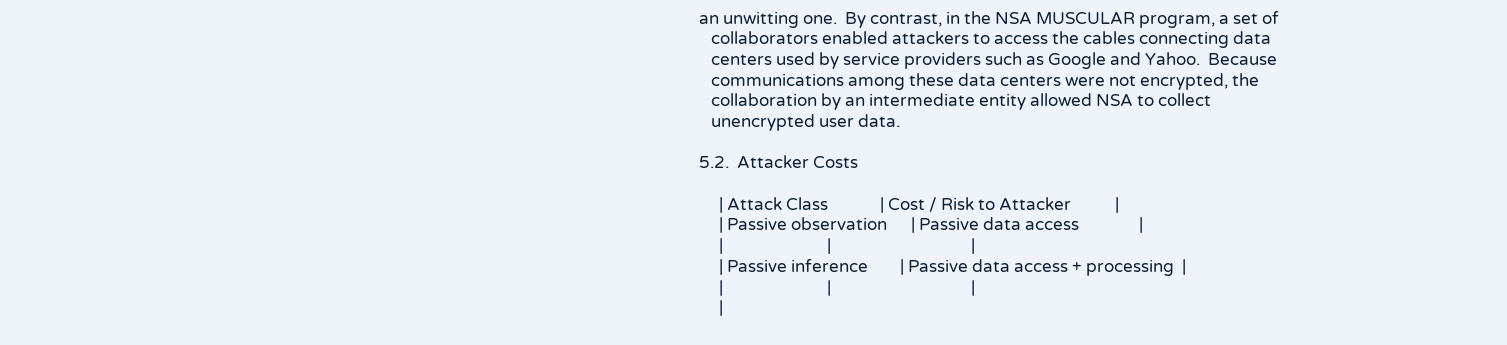an unwitting one.  By contrast, in the NSA MUSCULAR program, a set of
   collaborators enabled attackers to access the cables connecting data
   centers used by service providers such as Google and Yahoo.  Because
   communications among these data centers were not encrypted, the
   collaboration by an intermediate entity allowed NSA to collect
   unencrypted user data.

5.2.  Attacker Costs

     | Attack Class             | Cost / Risk to Attacker           |
     | Passive observation      | Passive data access               |
     |                          |                                   |
     | Passive inference        | Passive data access + processing  |
     |                          |                                   |
     |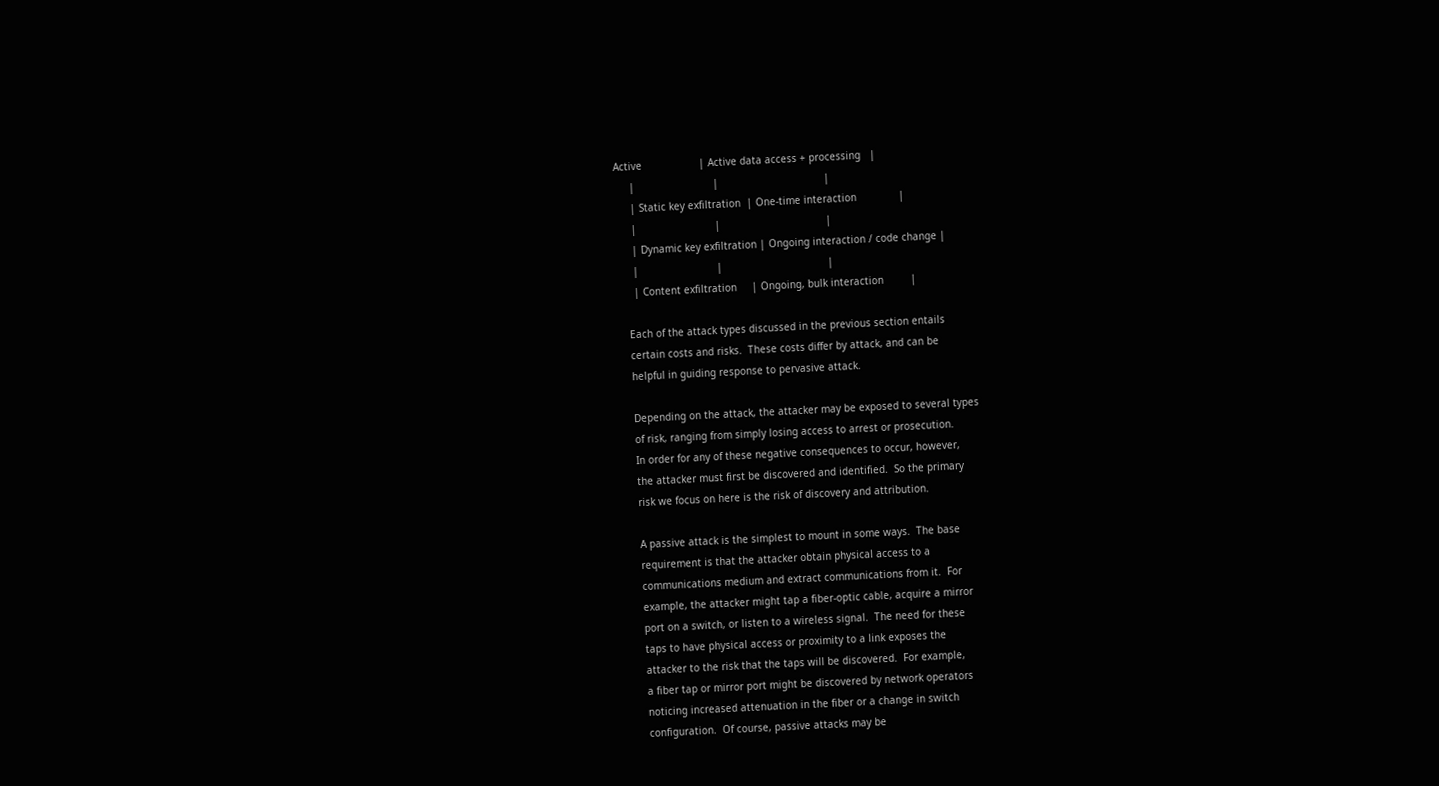Active                   | Active data access + processing   |
     |                          |                                   |
     | Static key exfiltration  | One-time interaction              |
     |                          |                                   |
     | Dynamic key exfiltration | Ongoing interaction / code change |
     |                          |                                   |
     | Content exfiltration     | Ongoing, bulk interaction         |

   Each of the attack types discussed in the previous section entails
   certain costs and risks.  These costs differ by attack, and can be
   helpful in guiding response to pervasive attack.

   Depending on the attack, the attacker may be exposed to several types
   of risk, ranging from simply losing access to arrest or prosecution.
   In order for any of these negative consequences to occur, however,
   the attacker must first be discovered and identified.  So the primary
   risk we focus on here is the risk of discovery and attribution.

   A passive attack is the simplest to mount in some ways.  The base
   requirement is that the attacker obtain physical access to a
   communications medium and extract communications from it.  For
   example, the attacker might tap a fiber-optic cable, acquire a mirror
   port on a switch, or listen to a wireless signal.  The need for these
   taps to have physical access or proximity to a link exposes the
   attacker to the risk that the taps will be discovered.  For example,
   a fiber tap or mirror port might be discovered by network operators
   noticing increased attenuation in the fiber or a change in switch
   configuration.  Of course, passive attacks may be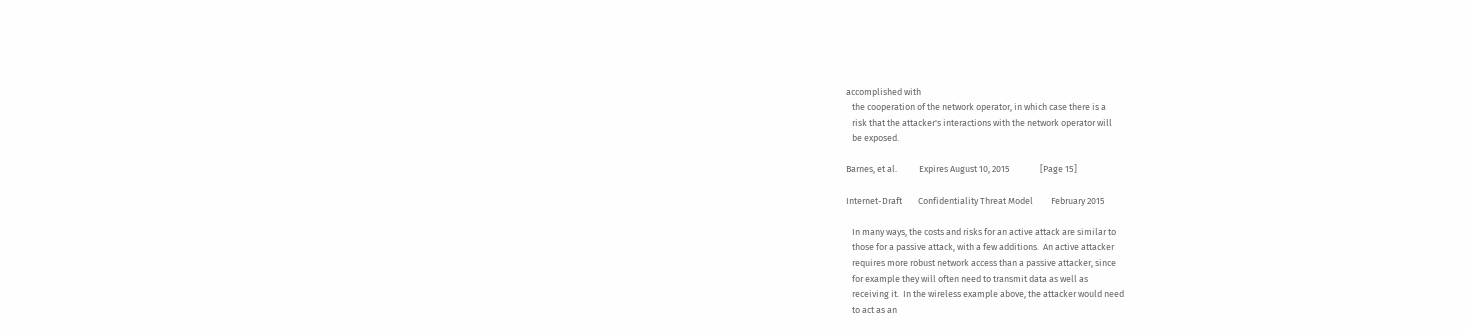accomplished with
   the cooperation of the network operator, in which case there is a
   risk that the attacker's interactions with the network operator will
   be exposed.

Barnes, et al.           Expires August 10, 2015               [Page 15]

Internet-Draft        Confidentiality Threat Model         February 2015

   In many ways, the costs and risks for an active attack are similar to
   those for a passive attack, with a few additions.  An active attacker
   requires more robust network access than a passive attacker, since
   for example they will often need to transmit data as well as
   receiving it.  In the wireless example above, the attacker would need
   to act as an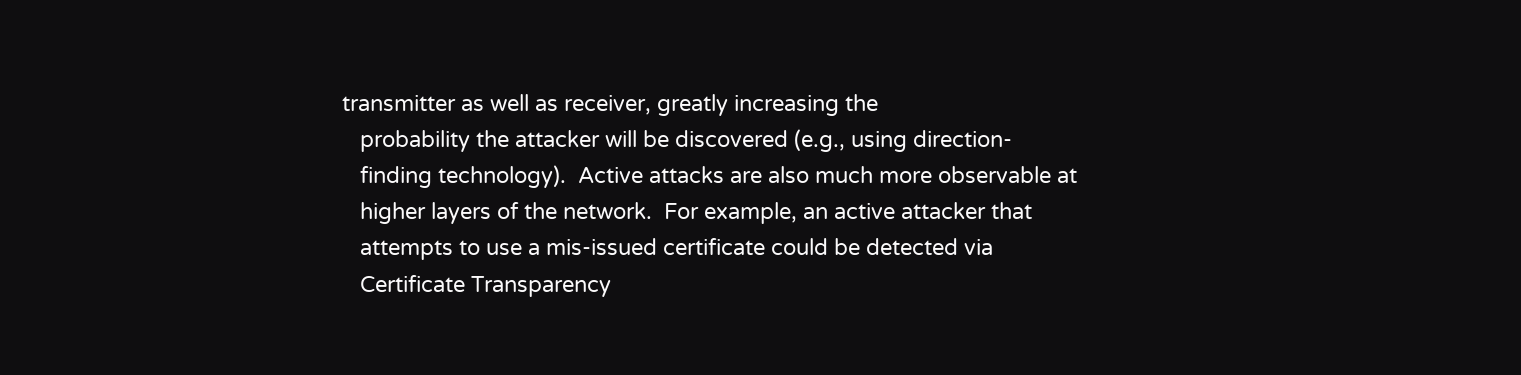transmitter as well as receiver, greatly increasing the
   probability the attacker will be discovered (e.g., using direction-
   finding technology).  Active attacks are also much more observable at
   higher layers of the network.  For example, an active attacker that
   attempts to use a mis-issued certificate could be detected via
   Certificate Transparency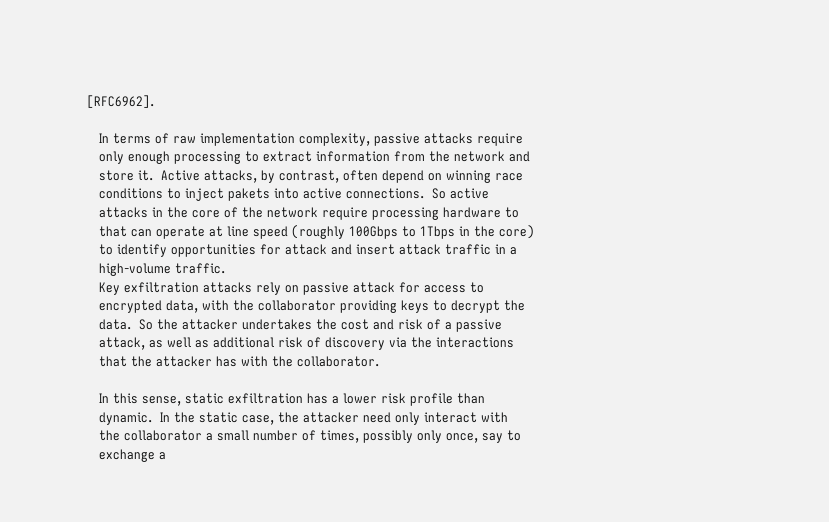[RFC6962].

   In terms of raw implementation complexity, passive attacks require
   only enough processing to extract information from the network and
   store it.  Active attacks, by contrast, often depend on winning race
   conditions to inject pakets into active connections.  So active
   attacks in the core of the network require processing hardware to
   that can operate at line speed (roughly 100Gbps to 1Tbps in the core)
   to identify opportunities for attack and insert attack traffic in a
   high-volume traffic.
   Key exfiltration attacks rely on passive attack for access to
   encrypted data, with the collaborator providing keys to decrypt the
   data.  So the attacker undertakes the cost and risk of a passive
   attack, as well as additional risk of discovery via the interactions
   that the attacker has with the collaborator.

   In this sense, static exfiltration has a lower risk profile than
   dynamic.  In the static case, the attacker need only interact with
   the collaborator a small number of times, possibly only once, say to
   exchange a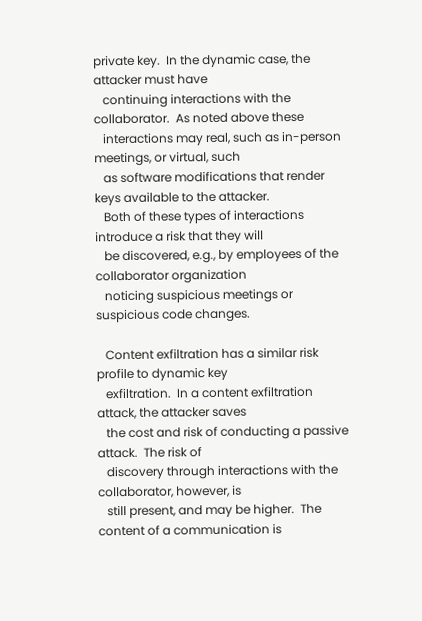private key.  In the dynamic case, the attacker must have
   continuing interactions with the collaborator.  As noted above these
   interactions may real, such as in-person meetings, or virtual, such
   as software modifications that render keys available to the attacker.
   Both of these types of interactions introduce a risk that they will
   be discovered, e.g., by employees of the collaborator organization
   noticing suspicious meetings or suspicious code changes.

   Content exfiltration has a similar risk profile to dynamic key
   exfiltration.  In a content exfiltration attack, the attacker saves
   the cost and risk of conducting a passive attack.  The risk of
   discovery through interactions with the collaborator, however, is
   still present, and may be higher.  The content of a communication is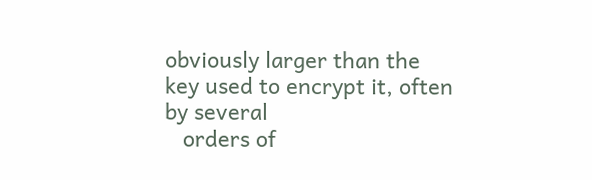obviously larger than the key used to encrypt it, often by several
   orders of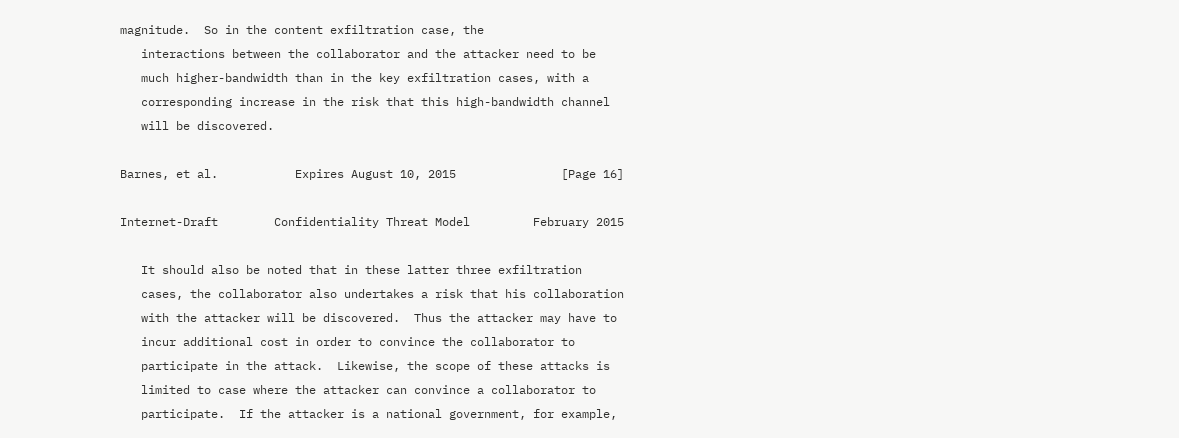magnitude.  So in the content exfiltration case, the
   interactions between the collaborator and the attacker need to be
   much higher-bandwidth than in the key exfiltration cases, with a
   corresponding increase in the risk that this high-bandwidth channel
   will be discovered.

Barnes, et al.           Expires August 10, 2015               [Page 16]

Internet-Draft        Confidentiality Threat Model         February 2015

   It should also be noted that in these latter three exfiltration
   cases, the collaborator also undertakes a risk that his collaboration
   with the attacker will be discovered.  Thus the attacker may have to
   incur additional cost in order to convince the collaborator to
   participate in the attack.  Likewise, the scope of these attacks is
   limited to case where the attacker can convince a collaborator to
   participate.  If the attacker is a national government, for example,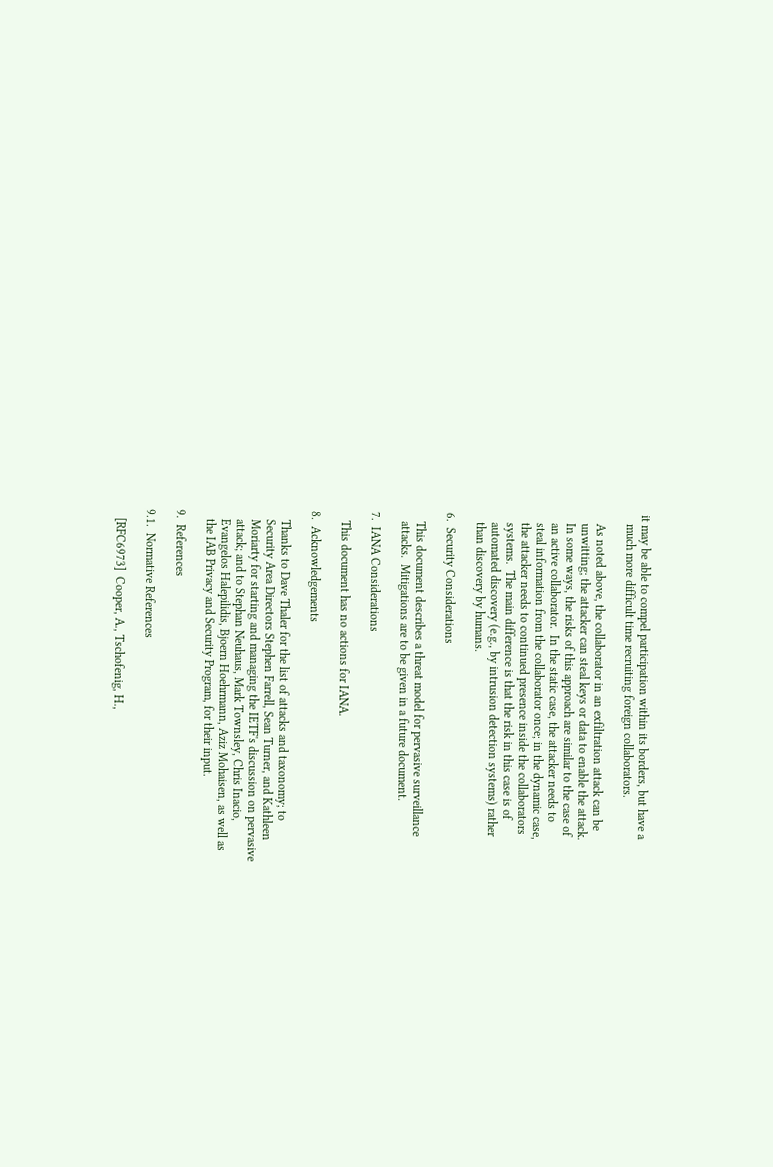it may be able to compel participation within its borders, but have a
   much more difficult time recruiting foreign collaborators.

   As noted above, the collaborator in an exfiltration attack can be
   unwitting; the attacker can steal keys or data to enable the attack.
   In some ways, the risks of this approach are similar to the case of
   an active collaborator.  In the static case, the attacker needs to
   steal information from the collaborator once; in the dynamic case,
   the attacker needs to continued presence inside the collaborators
   systems.  The main difference is that the risk in this case is of
   automated discovery (e.g., by intrusion detection systems) rather
   than discovery by humans.

6.  Security Considerations

   This document describes a threat model for pervasive surveillance
   attacks.  Mitigations are to be given in a future document.

7.  IANA Considerations

   This document has no actions for IANA.

8.  Acknowledgements

   Thanks to Dave Thaler for the list of attacks and taxonomy; to
   Security Area Directors Stephen Farrell, Sean Turner, and Kathleen
   Moriarty for starting and managing the IETF's discussion on pervasive
   attack; and to Stephan Neuhaus, Mark Townsley, Chris Inacio,
   Evangelos Halepilidis, Bjoern Hoehrmann, Aziz Mohaisen, as well as
   the IAB Privacy and Security Program, for their input.

9.  References

9.1.  Normative References

   [RFC6973]  Cooper, A., Tschofenig, H.,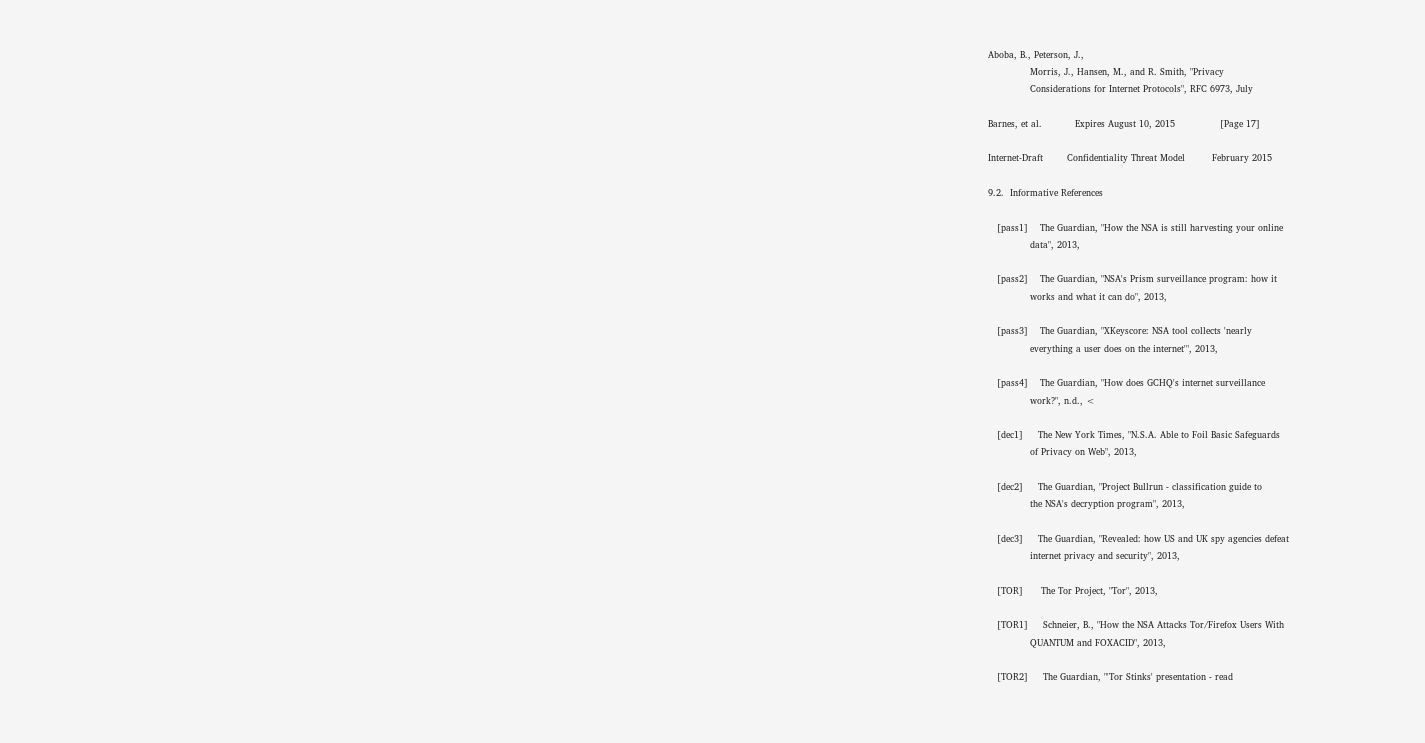Aboba, B., Peterson, J.,
              Morris, J., Hansen, M., and R. Smith, "Privacy
              Considerations for Internet Protocols", RFC 6973, July

Barnes, et al.           Expires August 10, 2015               [Page 17]

Internet-Draft        Confidentiality Threat Model         February 2015

9.2.  Informative References

   [pass1]    The Guardian, "How the NSA is still harvesting your online
              data", 2013,

   [pass2]    The Guardian, "NSA's Prism surveillance program: how it
              works and what it can do", 2013,

   [pass3]    The Guardian, "XKeyscore: NSA tool collects 'nearly
              everything a user does on the internet'", 2013,

   [pass4]    The Guardian, "How does GCHQ's internet surveillance
              work?", n.d., <

   [dec1]     The New York Times, "N.S.A. Able to Foil Basic Safeguards
              of Privacy on Web", 2013,

   [dec2]     The Guardian, "Project Bullrun - classification guide to
              the NSA's decryption program", 2013,

   [dec3]     The Guardian, "Revealed: how US and UK spy agencies defeat
              internet privacy and security", 2013,

   [TOR]      The Tor Project, "Tor", 2013,

   [TOR1]     Schneier, B., "How the NSA Attacks Tor/Firefox Users With
              QUANTUM and FOXACID", 2013,

   [TOR2]     The Guardian, "'Tor Stinks' presentation - read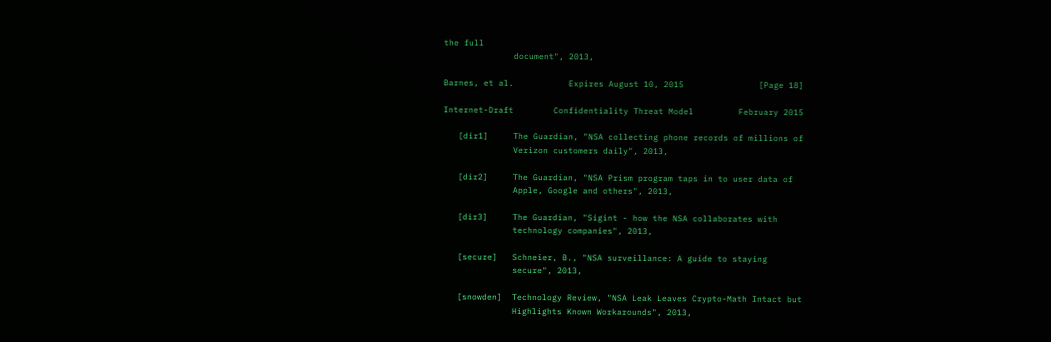the full
              document", 2013,

Barnes, et al.           Expires August 10, 2015               [Page 18]

Internet-Draft        Confidentiality Threat Model         February 2015

   [dir1]     The Guardian, "NSA collecting phone records of millions of
              Verizon customers daily", 2013,

   [dir2]     The Guardian, "NSA Prism program taps in to user data of
              Apple, Google and others", 2013,

   [dir3]     The Guardian, "Sigint - how the NSA collaborates with
              technology companies", 2013,

   [secure]   Schneier, B., "NSA surveillance: A guide to staying
              secure", 2013,

   [snowden]  Technology Review, "NSA Leak Leaves Crypto-Math Intact but
              Highlights Known Workarounds", 2013,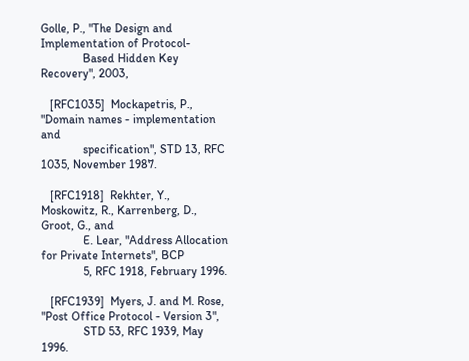Golle, P., "The Design and Implementation of Protocol-
              Based Hidden Key Recovery", 2003,

   [RFC1035]  Mockapetris, P., "Domain names - implementation and
              specification", STD 13, RFC 1035, November 1987.

   [RFC1918]  Rekhter, Y., Moskowitz, R., Karrenberg, D., Groot, G., and
              E. Lear, "Address Allocation for Private Internets", BCP
              5, RFC 1918, February 1996.

   [RFC1939]  Myers, J. and M. Rose, "Post Office Protocol - Version 3",
              STD 53, RFC 1939, May 1996.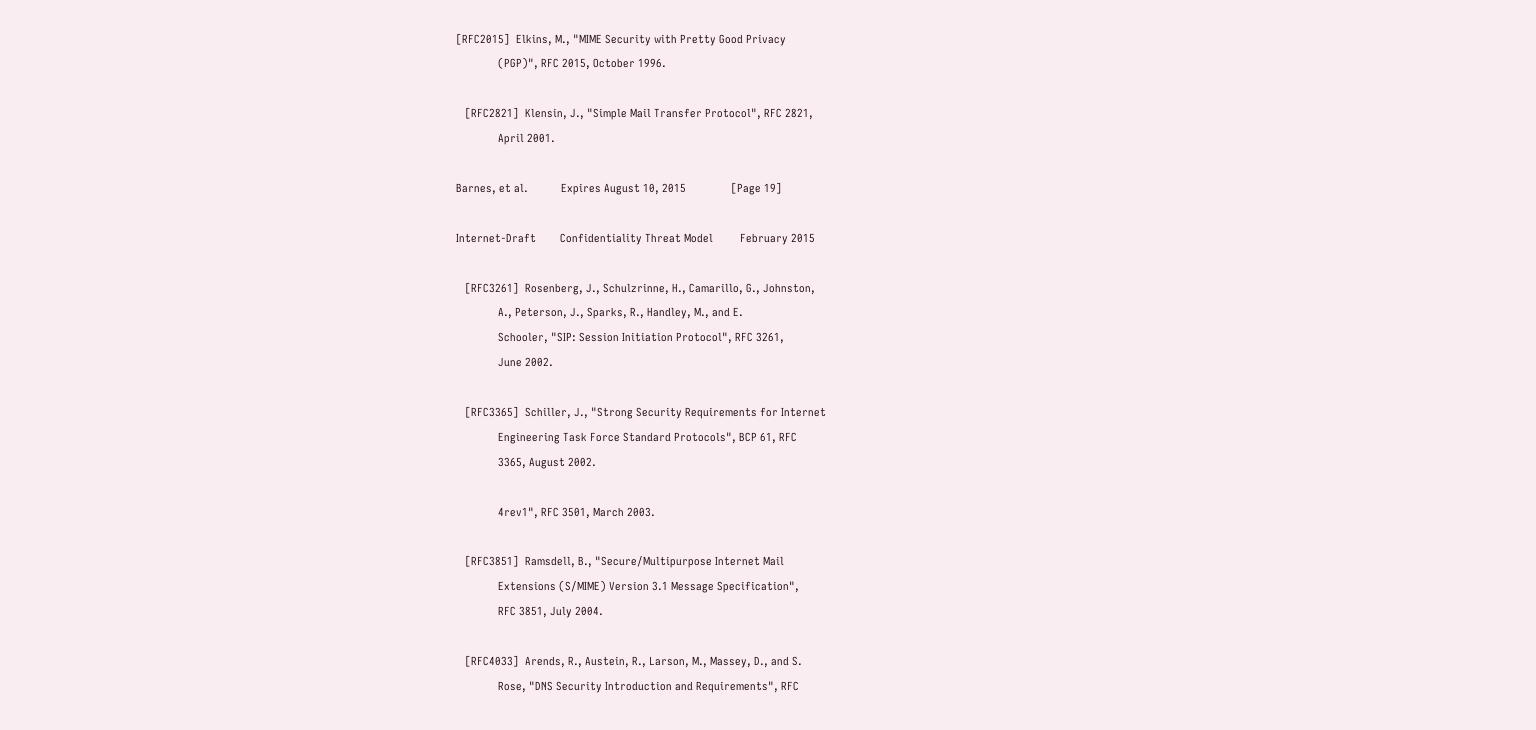[RFC2015]  Elkins, M., "MIME Security with Pretty Good Privacy
              (PGP)", RFC 2015, October 1996.

   [RFC2821]  Klensin, J., "Simple Mail Transfer Protocol", RFC 2821,
              April 2001.

Barnes, et al.           Expires August 10, 2015               [Page 19]

Internet-Draft        Confidentiality Threat Model         February 2015

   [RFC3261]  Rosenberg, J., Schulzrinne, H., Camarillo, G., Johnston,
              A., Peterson, J., Sparks, R., Handley, M., and E.
              Schooler, "SIP: Session Initiation Protocol", RFC 3261,
              June 2002.

   [RFC3365]  Schiller, J., "Strong Security Requirements for Internet
              Engineering Task Force Standard Protocols", BCP 61, RFC
              3365, August 2002.

              4rev1", RFC 3501, March 2003.

   [RFC3851]  Ramsdell, B., "Secure/Multipurpose Internet Mail
              Extensions (S/MIME) Version 3.1 Message Specification",
              RFC 3851, July 2004.

   [RFC4033]  Arends, R., Austein, R., Larson, M., Massey, D., and S.
              Rose, "DNS Security Introduction and Requirements", RFC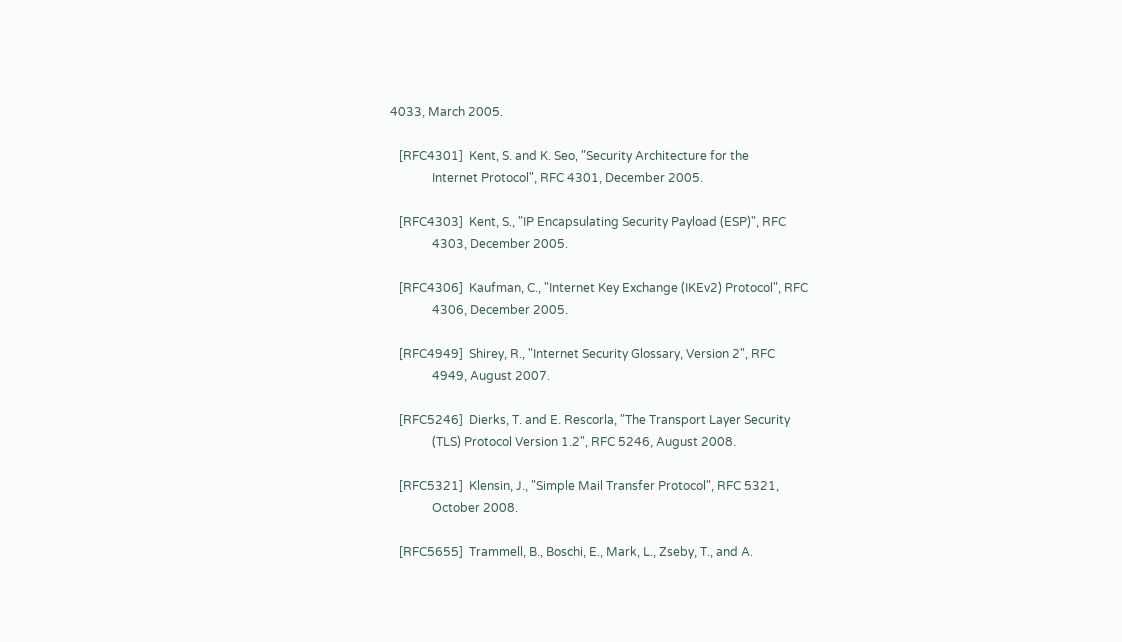4033, March 2005.

   [RFC4301]  Kent, S. and K. Seo, "Security Architecture for the
              Internet Protocol", RFC 4301, December 2005.

   [RFC4303]  Kent, S., "IP Encapsulating Security Payload (ESP)", RFC
              4303, December 2005.

   [RFC4306]  Kaufman, C., "Internet Key Exchange (IKEv2) Protocol", RFC
              4306, December 2005.

   [RFC4949]  Shirey, R., "Internet Security Glossary, Version 2", RFC
              4949, August 2007.

   [RFC5246]  Dierks, T. and E. Rescorla, "The Transport Layer Security
              (TLS) Protocol Version 1.2", RFC 5246, August 2008.

   [RFC5321]  Klensin, J., "Simple Mail Transfer Protocol", RFC 5321,
              October 2008.

   [RFC5655]  Trammell, B., Boschi, E., Mark, L., Zseby, T., and A.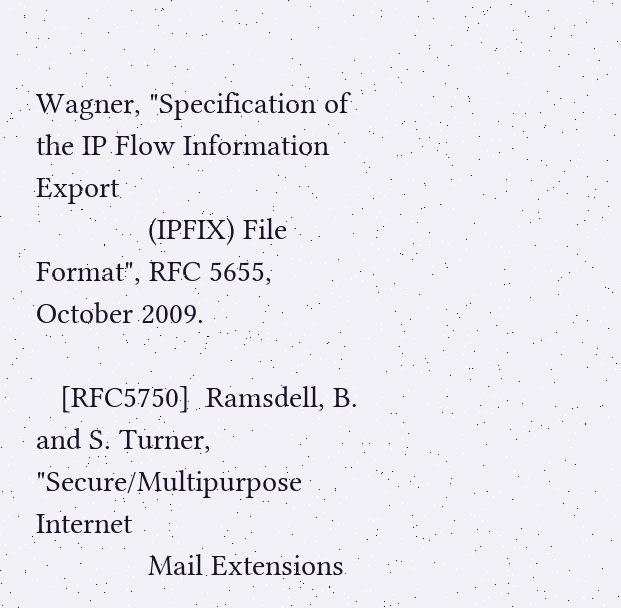Wagner, "Specification of the IP Flow Information Export
              (IPFIX) File Format", RFC 5655, October 2009.

   [RFC5750]  Ramsdell, B. and S. Turner, "Secure/Multipurpose Internet
              Mail Extensions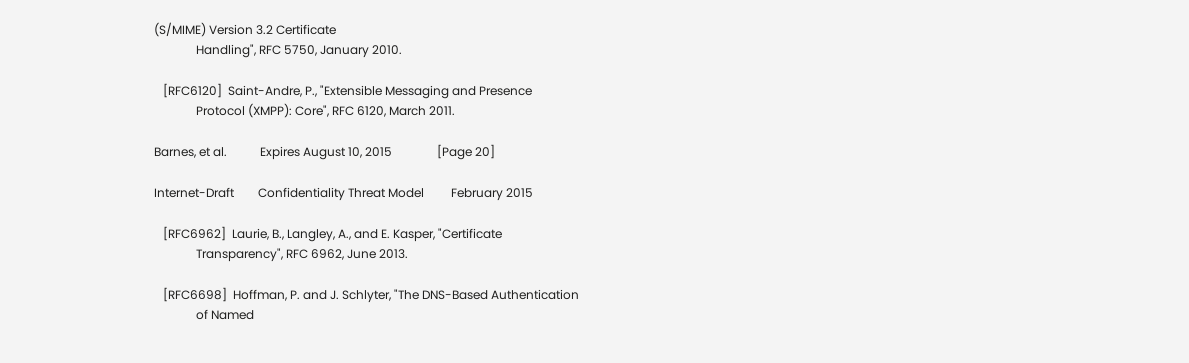(S/MIME) Version 3.2 Certificate
              Handling", RFC 5750, January 2010.

   [RFC6120]  Saint-Andre, P., "Extensible Messaging and Presence
              Protocol (XMPP): Core", RFC 6120, March 2011.

Barnes, et al.           Expires August 10, 2015               [Page 20]

Internet-Draft        Confidentiality Threat Model         February 2015

   [RFC6962]  Laurie, B., Langley, A., and E. Kasper, "Certificate
              Transparency", RFC 6962, June 2013.

   [RFC6698]  Hoffman, P. and J. Schlyter, "The DNS-Based Authentication
              of Named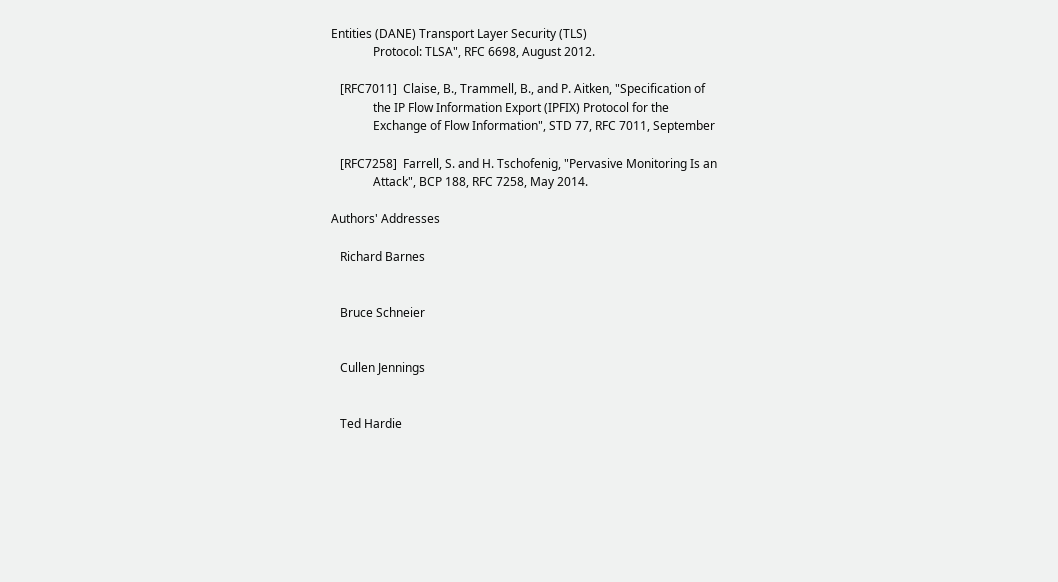Entities (DANE) Transport Layer Security (TLS)
              Protocol: TLSA", RFC 6698, August 2012.

   [RFC7011]  Claise, B., Trammell, B., and P. Aitken, "Specification of
              the IP Flow Information Export (IPFIX) Protocol for the
              Exchange of Flow Information", STD 77, RFC 7011, September

   [RFC7258]  Farrell, S. and H. Tschofenig, "Pervasive Monitoring Is an
              Attack", BCP 188, RFC 7258, May 2014.

Authors' Addresses

   Richard Barnes


   Bruce Schneier


   Cullen Jennings


   Ted Hardie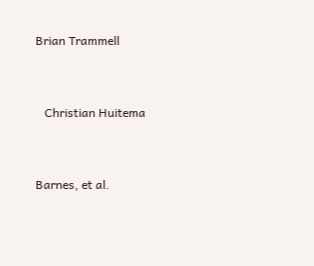Brian Trammell


   Christian Huitema


Barnes, et al.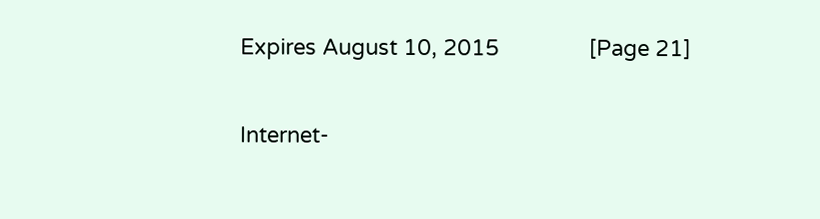Expires August 10, 2015               [Page 21]

Internet-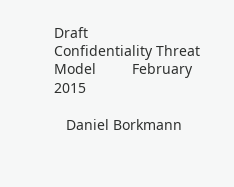Draft        Confidentiality Threat Model         February 2015

   Daniel Borkmann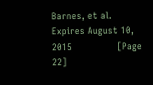Barnes, et al.           Expires August 10, 2015               [Page 22]